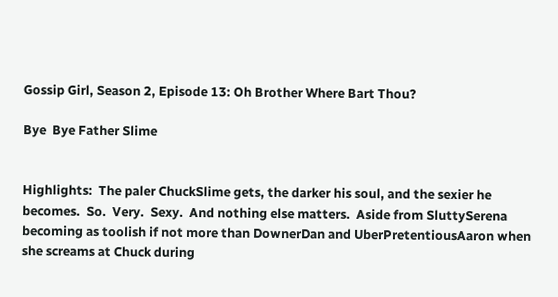Gossip Girl, Season 2, Episode 13: Oh Brother Where Bart Thou?

Bye  Bye Father Slime


Highlights:  The paler ChuckSlime gets, the darker his soul, and the sexier he becomes.  So.  Very.  Sexy.  And nothing else matters.  Aside from SluttySerena becoming as toolish if not more than DownerDan and UberPretentiousAaron when she screams at Chuck during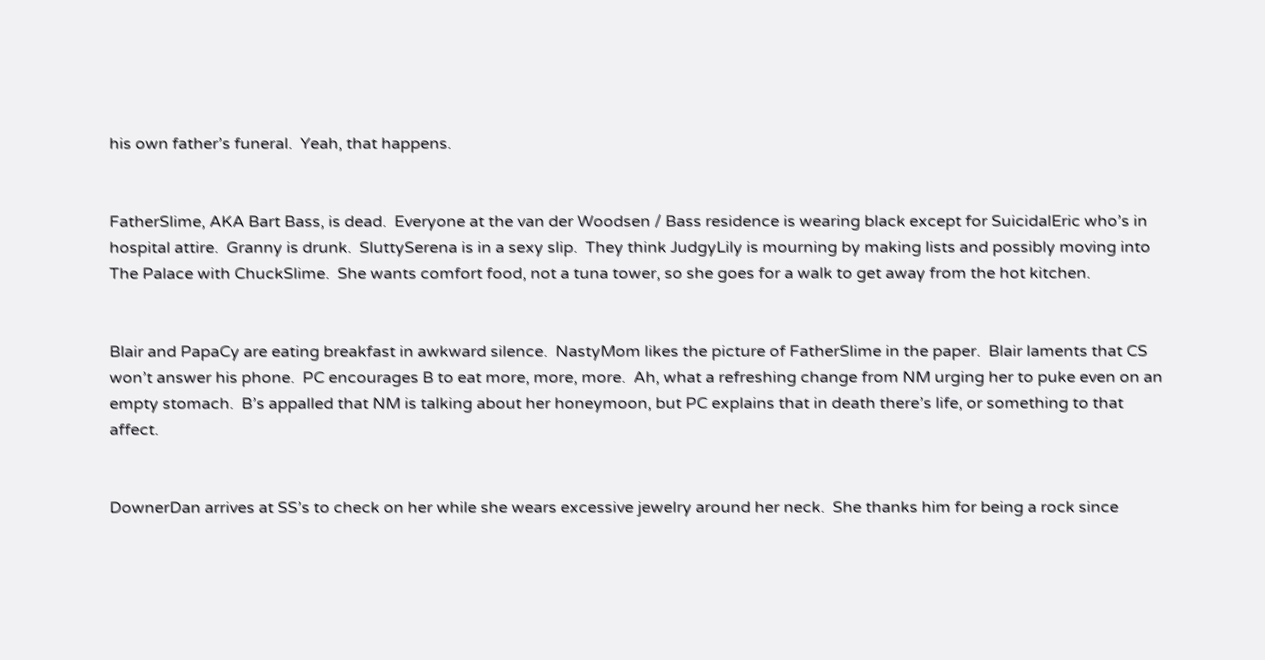his own father’s funeral.  Yeah, that happens.


FatherSlime, AKA Bart Bass, is dead.  Everyone at the van der Woodsen / Bass residence is wearing black except for SuicidalEric who’s in hospital attire.  Granny is drunk.  SluttySerena is in a sexy slip.  They think JudgyLily is mourning by making lists and possibly moving into The Palace with ChuckSlime.  She wants comfort food, not a tuna tower, so she goes for a walk to get away from the hot kitchen.


Blair and PapaCy are eating breakfast in awkward silence.  NastyMom likes the picture of FatherSlime in the paper.  Blair laments that CS won’t answer his phone.  PC encourages B to eat more, more, more.  Ah, what a refreshing change from NM urging her to puke even on an empty stomach.  B’s appalled that NM is talking about her honeymoon, but PC explains that in death there’s life, or something to that affect.


DownerDan arrives at SS’s to check on her while she wears excessive jewelry around her neck.  She thanks him for being a rock since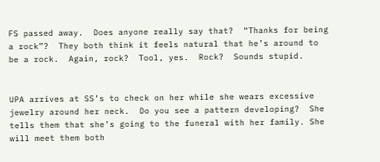FS passed away.  Does anyone really say that?  “Thanks for being a rock”?  They both think it feels natural that he’s around to be a rock.  Again, rock?  Tool, yes.  Rock?  Sounds stupid.


UPA arrives at SS’s to check on her while she wears excessive jewelry around her neck.  Do you see a pattern developing?  She tells them that she’s going to the funeral with her family. She will meet them both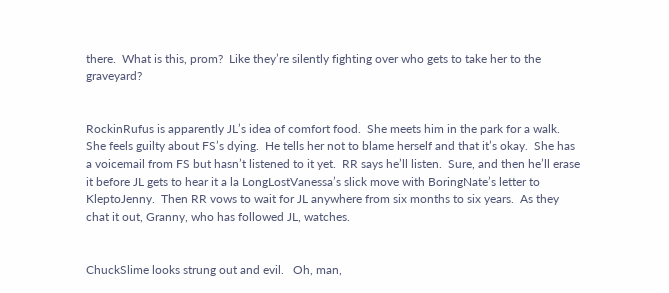there.  What is this, prom?  Like they’re silently fighting over who gets to take her to the graveyard?


RockinRufus is apparently JL’s idea of comfort food.  She meets him in the park for a walk.  She feels guilty about FS’s dying.  He tells her not to blame herself and that it’s okay.  She has a voicemail from FS but hasn’t listened to it yet.  RR says he’ll listen.  Sure, and then he’ll erase it before JL gets to hear it a la LongLostVanessa’s slick move with BoringNate’s letter to KleptoJenny.  Then RR vows to wait for JL anywhere from six months to six years.  As they chat it out, Granny, who has followed JL, watches.


ChuckSlime looks strung out and evil.   Oh, man,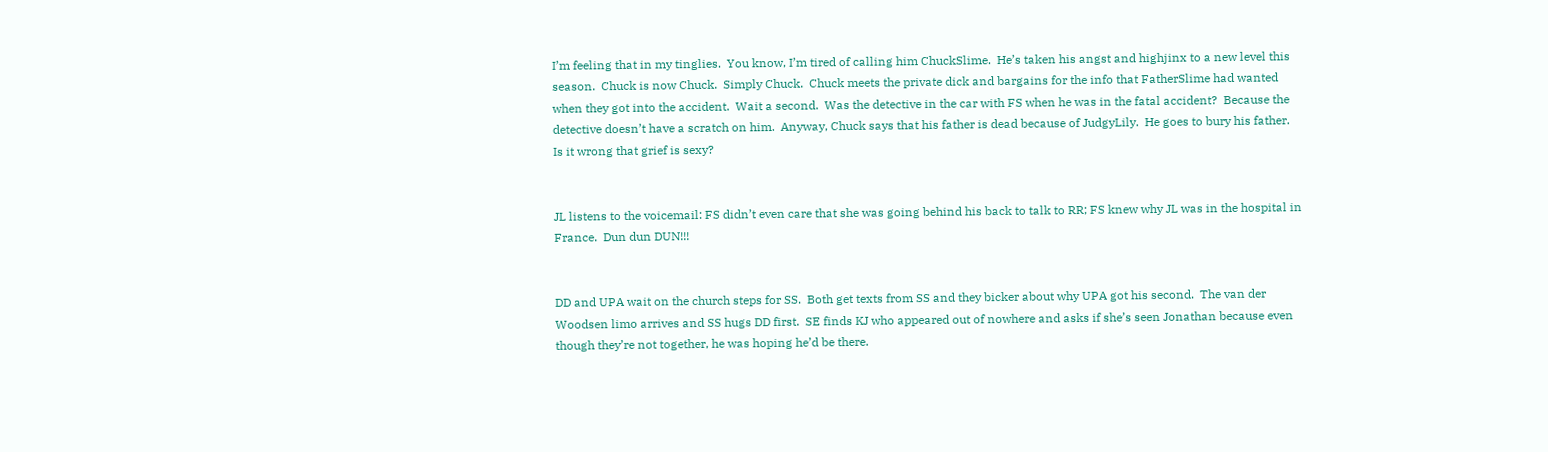I’m feeling that in my tinglies.  You know, I’m tired of calling him ChuckSlime.  He’s taken his angst and highjinx to a new level this season.  Chuck is now Chuck.  Simply Chuck.  Chuck meets the private dick and bargains for the info that FatherSlime had wanted when they got into the accident.  Wait a second.  Was the detective in the car with FS when he was in the fatal accident?  Because the detective doesn’t have a scratch on him.  Anyway, Chuck says that his father is dead because of JudgyLily.  He goes to bury his father.  Is it wrong that grief is sexy?


JL listens to the voicemail: FS didn’t even care that she was going behind his back to talk to RR; FS knew why JL was in the hospital in France.  Dun dun DUN!!!


DD and UPA wait on the church steps for SS.  Both get texts from SS and they bicker about why UPA got his second.  The van der Woodsen limo arrives and SS hugs DD first.  SE finds KJ who appeared out of nowhere and asks if she’s seen Jonathan because even though they’re not together, he was hoping he’d be there.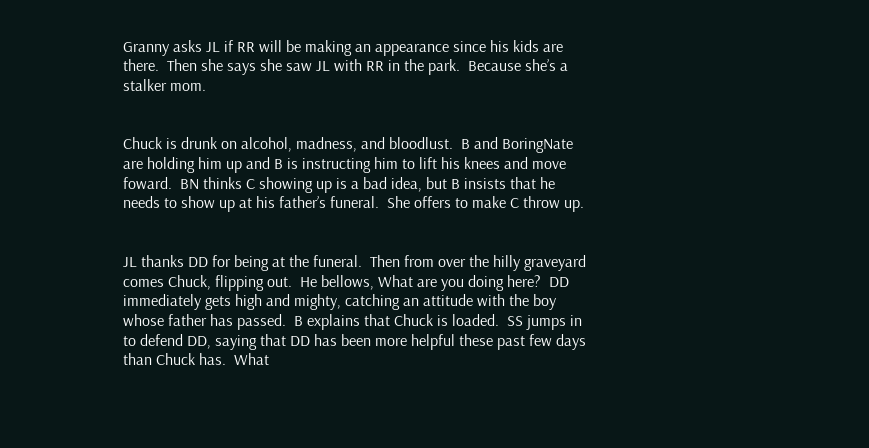Granny asks JL if RR will be making an appearance since his kids are there.  Then she says she saw JL with RR in the park.  Because she’s a stalker mom.


Chuck is drunk on alcohol, madness, and bloodlust.  B and BoringNate are holding him up and B is instructing him to lift his knees and move foward.  BN thinks C showing up is a bad idea, but B insists that he needs to show up at his father’s funeral.  She offers to make C throw up.


JL thanks DD for being at the funeral.  Then from over the hilly graveyard comes Chuck, flipping out.  He bellows, What are you doing here?  DD immediately gets high and mighty, catching an attitude with the boy whose father has passed.  B explains that Chuck is loaded.  SS jumps in to defend DD, saying that DD has been more helpful these past few days than Chuck has.  What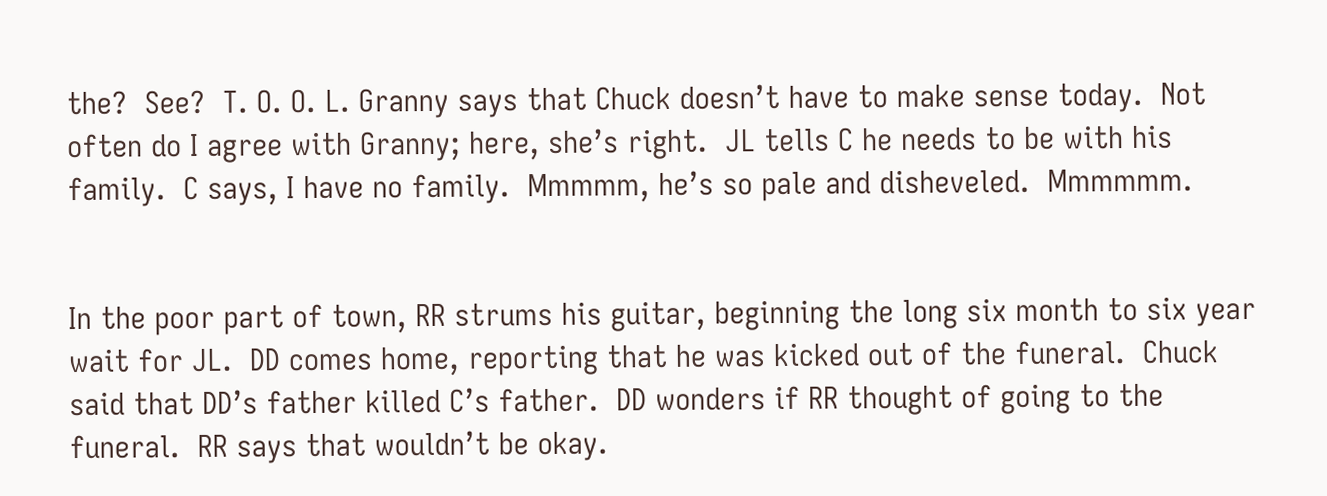the?  See?  T. O. O. L. Granny says that Chuck doesn’t have to make sense today.  Not often do I agree with Granny; here, she’s right.  JL tells C he needs to be with his family.  C says, I have no family.  Mmmmm, he’s so pale and disheveled.  Mmmmmm.


In the poor part of town, RR strums his guitar, beginning the long six month to six year wait for JL.  DD comes home, reporting that he was kicked out of the funeral.  Chuck said that DD’s father killed C’s father.  DD wonders if RR thought of going to the funeral.  RR says that wouldn’t be okay.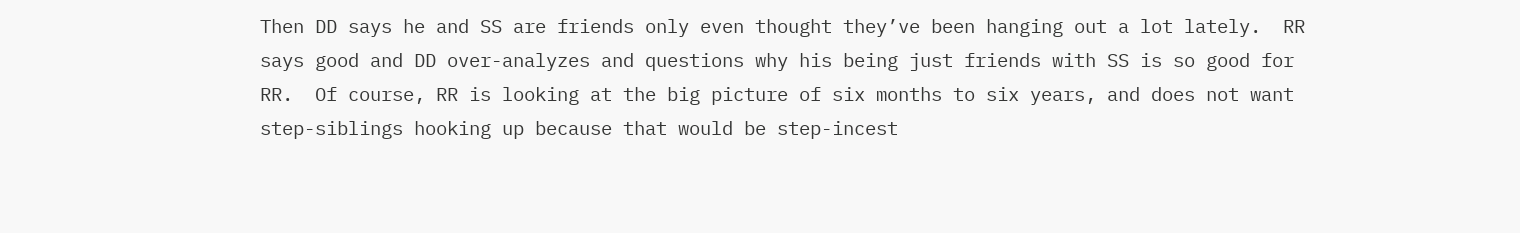Then DD says he and SS are friends only even thought they’ve been hanging out a lot lately.  RR says good and DD over-analyzes and questions why his being just friends with SS is so good for RR.  Of course, RR is looking at the big picture of six months to six years, and does not want step-siblings hooking up because that would be step-incest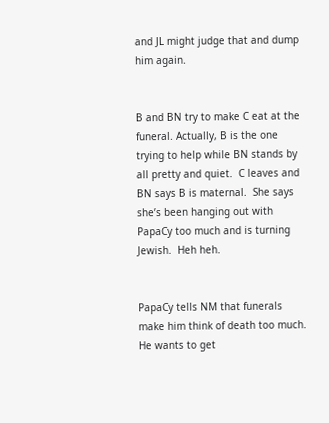and JL might judge that and dump him again.


B and BN try to make C eat at the funeral. Actually, B is the one trying to help while BN stands by all pretty and quiet.  C leaves and BN says B is maternal.  She says she’s been hanging out with PapaCy too much and is turning Jewish.  Heh heh.


PapaCy tells NM that funerals make him think of death too much.  He wants to get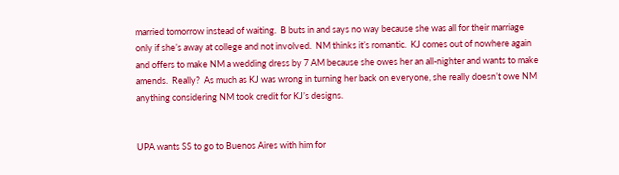married tomorrow instead of waiting.  B buts in and says no way because she was all for their marriage only if she’s away at college and not involved.  NM thinks it’s romantic.  KJ comes out of nowhere again and offers to make NM a wedding dress by 7 AM because she owes her an all-nighter and wants to make amends.  Really?  As much as KJ was wrong in turning her back on everyone, she really doesn’t owe NM anything considering NM took credit for KJ’s designs.


UPA wants SS to go to Buenos Aires with him for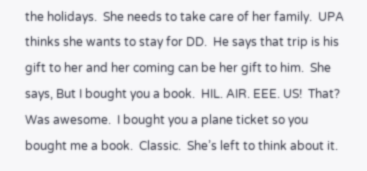the holidays.  She needs to take care of her family.  UPA thinks she wants to stay for DD.  He says that trip is his gift to her and her coming can be her gift to him.  She says, But I bought you a book.  HIL. AIR. EEE. US!  That?  Was awesome.  I bought you a plane ticket so you bought me a book.  Classic.  She’s left to think about it.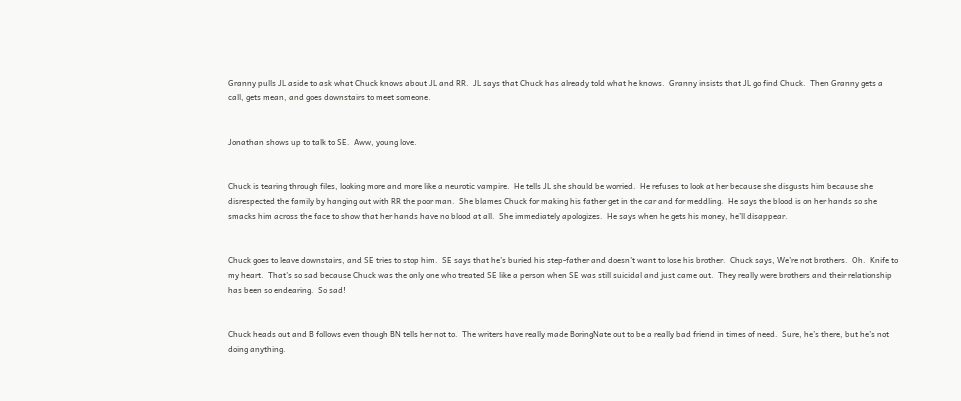Granny pulls JL aside to ask what Chuck knows about JL and RR.  JL says that Chuck has already told what he knows.  Granny insists that JL go find Chuck.  Then Granny gets a call, gets mean, and goes downstairs to meet someone.


Jonathan shows up to talk to SE.  Aww, young love.


Chuck is tearing through files, looking more and more like a neurotic vampire.  He tells JL she should be worried.  He refuses to look at her because she disgusts him because she disrespected the family by hanging out with RR the poor man.  She blames Chuck for making his father get in the car and for meddling.  He says the blood is on her hands so she smacks him across the face to show that her hands have no blood at all.  She immediately apologizes.  He says when he gets his money, he’ll disappear.


Chuck goes to leave downstairs, and SE tries to stop him.  SE says that he’s buried his step-father and doesn’t want to lose his brother.  Chuck says, We’re not brothers.  Oh.  Knife to my heart.  That’s so sad because Chuck was the only one who treated SE like a person when SE was still suicidal and just came out.  They really were brothers and their relationship has been so endearing.  So sad!


Chuck heads out and B follows even though BN tells her not to.  The writers have really made BoringNate out to be a really bad friend in times of need.  Sure, he’s there, but he’s not doing anything.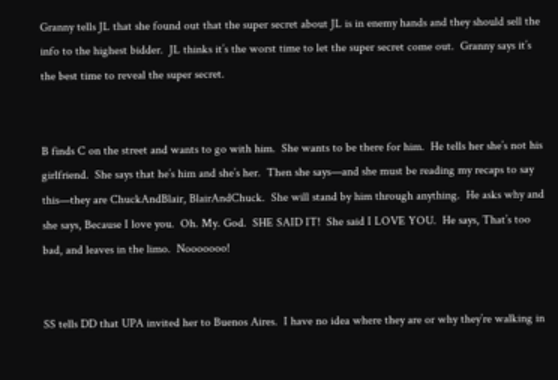Granny tells JL that she found out that the super secret about JL is in enemy hands and they should sell the info to the highest bidder.  JL thinks it’s the worst time to let the super secret come out.  Granny says it’s the best time to reveal the super secret.


B finds C on the street and wants to go with him.  She wants to be there for him.  He tells her she’s not his girlfriend.  She says that he’s him and she’s her.  Then she says—and she must be reading my recaps to say this—they are ChuckAndBlair, BlairAndChuck.  She will stand by him through anything.  He asks why and she says, Because I love you.  Oh. My. God.  SHE SAID IT!  She said I LOVE YOU.  He says, That’s too bad, and leaves in the limo.  Nooooooo!


SS tells DD that UPA invited her to Buenos Aires.  I have no idea where they are or why they’re walking in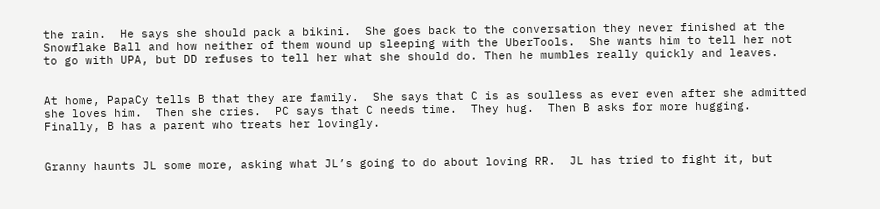the rain.  He says she should pack a bikini.  She goes back to the conversation they never finished at the Snowflake Ball and how neither of them wound up sleeping with the UberTools.  She wants him to tell her not to go with UPA, but DD refuses to tell her what she should do. Then he mumbles really quickly and leaves.


At home, PapaCy tells B that they are family.  She says that C is as soulless as ever even after she admitted she loves him.  Then she cries.  PC says that C needs time.  They hug.  Then B asks for more hugging.  Finally, B has a parent who treats her lovingly.


Granny haunts JL some more, asking what JL’s going to do about loving RR.  JL has tried to fight it, but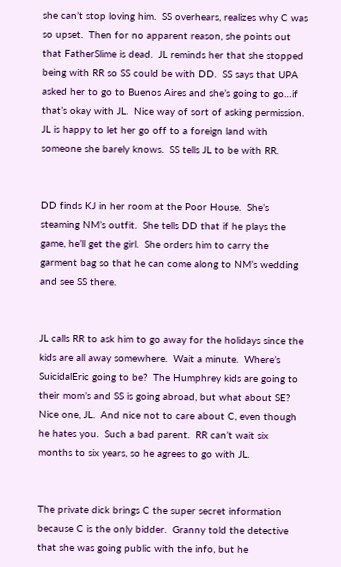she can’t stop loving him.  SS overhears, realizes why C was so upset.  Then for no apparent reason, she points out that FatherSlime is dead.  JL reminds her that she stopped being with RR so SS could be with DD.  SS says that UPA asked her to go to Buenos Aires and she’s going to go…if that’s okay with JL.  Nice way of sort of asking permission.  JL is happy to let her go off to a foreign land with someone she barely knows.  SS tells JL to be with RR.


DD finds KJ in her room at the Poor House.  She’s steaming NM’s outfit.  She tells DD that if he plays the game, he’ll get the girl.  She orders him to carry the garment bag so that he can come along to NM’s wedding and see SS there.


JL calls RR to ask him to go away for the holidays since the kids are all away somewhere.  Wait a minute.  Where’s SuicidalEric going to be?  The Humphrey kids are going to their mom’s and SS is going abroad, but what about SE?  Nice one, JL.  And nice not to care about C, even though he hates you.  Such a bad parent.  RR can’t wait six months to six years, so he agrees to go with JL.


The private dick brings C the super secret information because C is the only bidder.  Granny told the detective that she was going public with the info, but he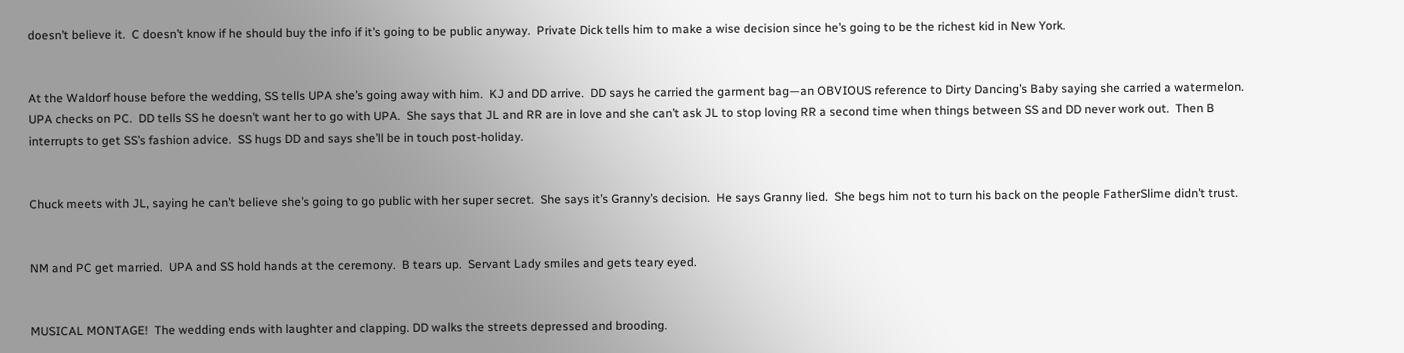doesn’t believe it.  C doesn’t know if he should buy the info if it’s going to be public anyway.  Private Dick tells him to make a wise decision since he’s going to be the richest kid in New York.


At the Waldorf house before the wedding, SS tells UPA she’s going away with him.  KJ and DD arrive.  DD says he carried the garment bag—an OBVIOUS reference to Dirty Dancing’s Baby saying she carried a watermelon.  UPA checks on PC.  DD tells SS he doesn’t want her to go with UPA.  She says that JL and RR are in love and she can’t ask JL to stop loving RR a second time when things between SS and DD never work out.  Then B interrupts to get SS’s fashion advice.  SS hugs DD and says she’ll be in touch post-holiday.


Chuck meets with JL, saying he can’t believe she’s going to go public with her super secret.  She says it’s Granny’s decision.  He says Granny lied.  She begs him not to turn his back on the people FatherSlime didn’t trust.


NM and PC get married.  UPA and SS hold hands at the ceremony.  B tears up.  Servant Lady smiles and gets teary eyed.


MUSICAL MONTAGE!  The wedding ends with laughter and clapping. DD walks the streets depressed and brooding.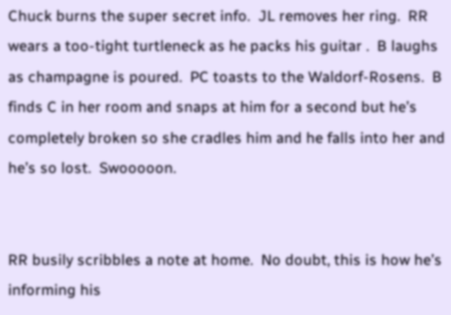Chuck burns the super secret info.  JL removes her ring.  RR wears a too-tight turtleneck as he packs his guitar .  B laughs as champagne is poured.  PC toasts to the Waldorf-Rosens.  B finds C in her room and snaps at him for a second but he’s completely broken so she cradles him and he falls into her and he’s so lost.  Swooooon.


RR busily scribbles a note at home.  No doubt, this is how he’s informing his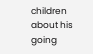children about his going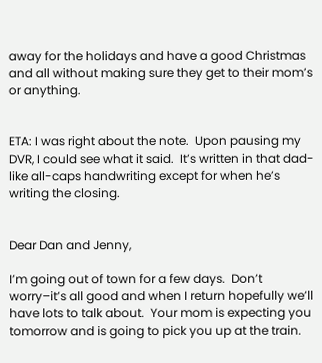away for the holidays and have a good Christmas and all without making sure they get to their mom’s or anything.


ETA: I was right about the note.  Upon pausing my DVR, I could see what it said.  It’s written in that dad-like all-caps handwriting except for when he’s writing the closing.


Dear Dan and Jenny,

I’m going out of town for a few days.  Don’t worry–it’s all good and when I return hopefully we’ll have lots to talk about.  Your mom is expecting you tomorrow and is going to pick you up at the train.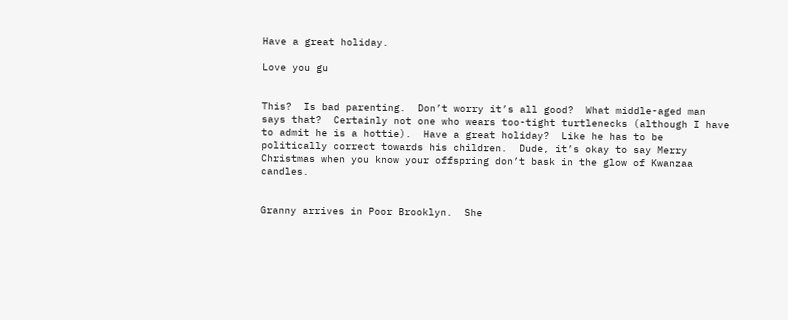Have a great holiday.

Love you gu


This?  Is bad parenting.  Don’t worry it’s all good?  What middle-aged man says that?  Certainly not one who wears too-tight turtlenecks (although I have to admit he is a hottie).  Have a great holiday?  Like he has to be politically correct towards his children.  Dude, it’s okay to say Merry Christmas when you know your offspring don’t bask in the glow of Kwanzaa candles.


Granny arrives in Poor Brooklyn.  She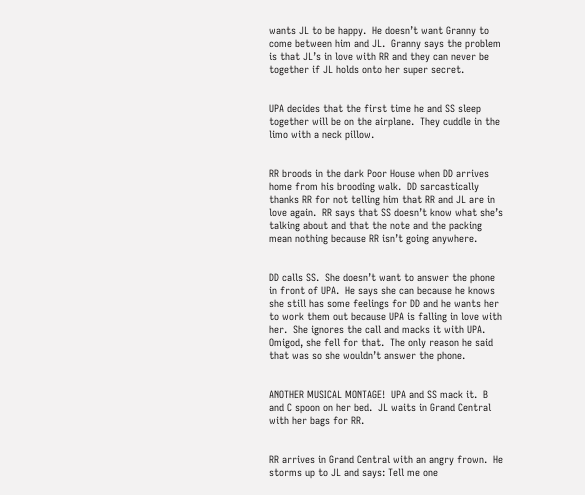wants JL to be happy.  He doesn’t want Granny to come between him and JL.  Granny says the problem is that JL’s in love with RR and they can never be together if JL holds onto her super secret.


UPA decides that the first time he and SS sleep together will be on the airplane.  They cuddle in the limo with a neck pillow.


RR broods in the dark Poor House when DD arrives home from his brooding walk.  DD sarcastically thanks RR for not telling him that RR and JL are in love again.  RR says that SS doesn’t know what she’s talking about and that the note and the packing mean nothing because RR isn’t going anywhere.


DD calls SS.  She doesn’t want to answer the phone in front of UPA.  He says she can because he knows she still has some feelings for DD and he wants her to work them out because UPA is falling in love with her.  She ignores the call and macks it with UPA.  Omigod, she fell for that.  The only reason he said that was so she wouldn’t answer the phone.


ANOTHER MUSICAL MONTAGE!  UPA and SS mack it.  B and C spoon on her bed.  JL waits in Grand Central with her bags for RR.


RR arrives in Grand Central with an angry frown.  He storms up to JL and says: Tell me one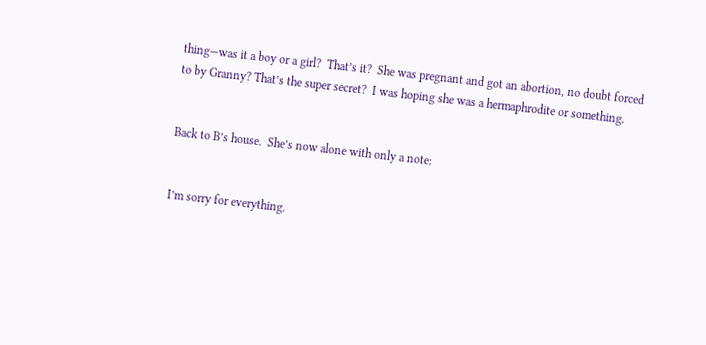thing—was it a boy or a girl?  That’s it?  She was pregnant and got an abortion, no doubt forced to by Granny? That’s the super secret?  I was hoping she was a hermaphrodite or something.


Back to B’s house.  She’s now alone with only a note:


I’m sorry for everything.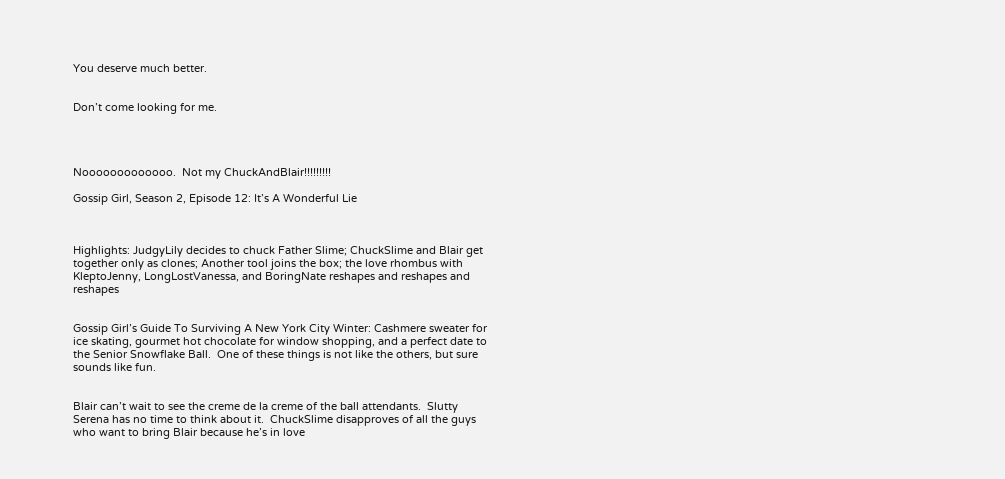You deserve much better.


Don’t come looking for me.




Nooooooooooooo.  Not my ChuckAndBlair!!!!!!!!!

Gossip Girl, Season 2, Episode 12: It’s A Wonderful Lie



Highlights: JudgyLily decides to chuck Father Slime; ChuckSlime and Blair get together only as clones; Another tool joins the box; the love rhombus with KleptoJenny, LongLostVanessa, and BoringNate reshapes and reshapes and reshapes


Gossip Girl’s Guide To Surviving A New York City Winter: Cashmere sweater for ice skating, gourmet hot chocolate for window shopping, and a perfect date to the Senior Snowflake Ball.  One of these things is not like the others, but sure sounds like fun.


Blair can’t wait to see the creme de la creme of the ball attendants.  Slutty Serena has no time to think about it.  ChuckSlime disapproves of all the guys who want to bring Blair because he’s in love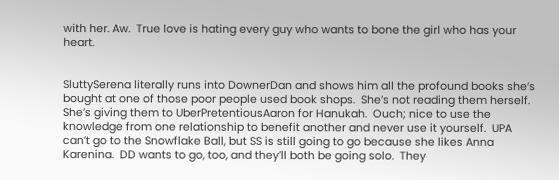with her. Aw.  True love is hating every guy who wants to bone the girl who has your heart.


SluttySerena literally runs into DownerDan and shows him all the profound books she’s bought at one of those poor people used book shops.  She’s not reading them herself.  She’s giving them to UberPretentiousAaron for Hanukah.  Ouch; nice to use the knowledge from one relationship to benefit another and never use it yourself.  UPA can’t go to the Snowflake Ball, but SS is still going to go because she likes Anna Karenina.  DD wants to go, too, and they’ll both be going solo.  They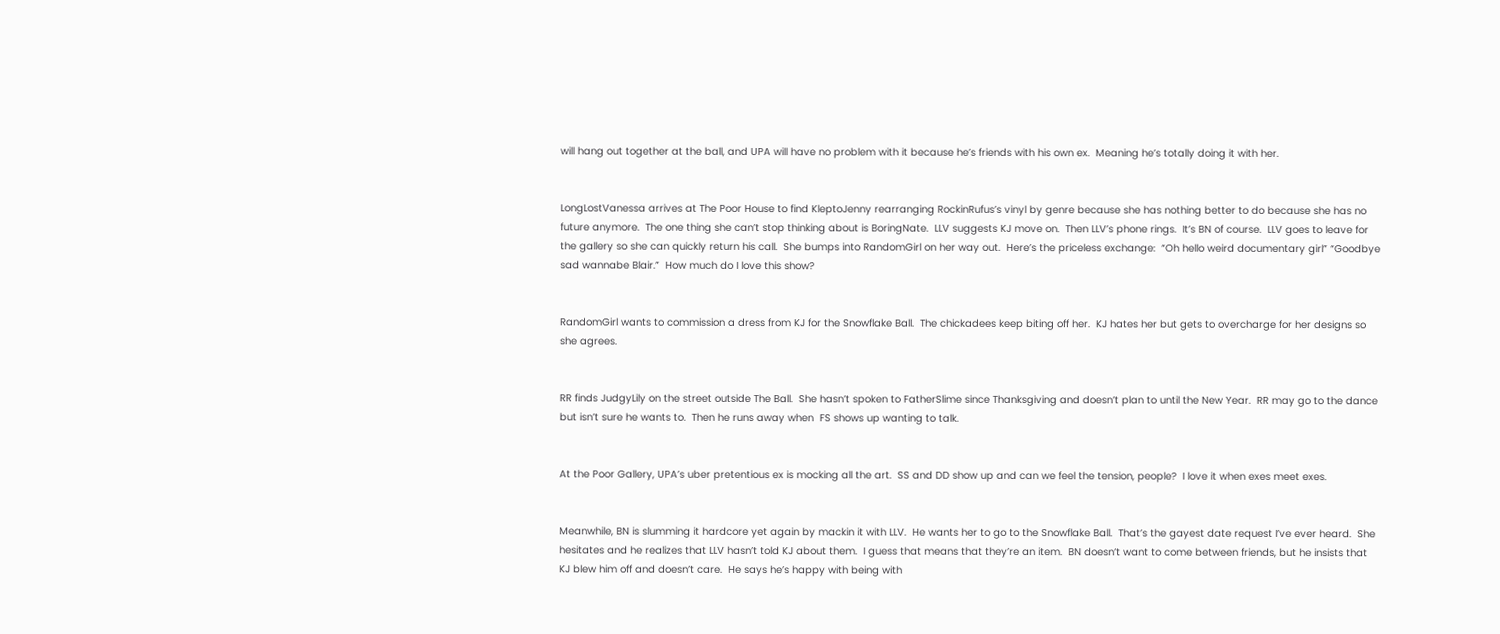will hang out together at the ball, and UPA will have no problem with it because he’s friends with his own ex.  Meaning he’s totally doing it with her.


LongLostVanessa arrives at The Poor House to find KleptoJenny rearranging RockinRufus’s vinyl by genre because she has nothing better to do because she has no future anymore.  The one thing she can’t stop thinking about is BoringNate.  LLV suggests KJ move on.  Then LLV’s phone rings.  It’s BN of course.  LLV goes to leave for the gallery so she can quickly return his call.  She bumps into RandomGirl on her way out.  Here’s the priceless exchange:  “Oh hello weird documentary girl” “Goodbye sad wannabe Blair.”  How much do I love this show?


RandomGirl wants to commission a dress from KJ for the Snowflake Ball.  The chickadees keep biting off her.  KJ hates her but gets to overcharge for her designs so she agrees.


RR finds JudgyLily on the street outside The Ball.  She hasn’t spoken to FatherSlime since Thanksgiving and doesn’t plan to until the New Year.  RR may go to the dance but isn’t sure he wants to.  Then he runs away when  FS shows up wanting to talk.


At the Poor Gallery, UPA’s uber pretentious ex is mocking all the art.  SS and DD show up and can we feel the tension, people?  I love it when exes meet exes.


Meanwhile, BN is slumming it hardcore yet again by mackin it with LLV.  He wants her to go to the Snowflake Ball.  That’s the gayest date request I’ve ever heard.  She hesitates and he realizes that LLV hasn’t told KJ about them.  I guess that means that they’re an item.  BN doesn’t want to come between friends, but he insists that KJ blew him off and doesn’t care.  He says he’s happy with being with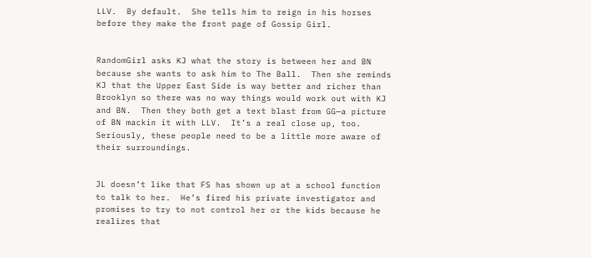LLV.  By default.  She tells him to reign in his horses before they make the front page of Gossip Girl.


RandomGirl asks KJ what the story is between her and BN because she wants to ask him to The Ball.  Then she reminds KJ that the Upper East Side is way better and richer than Brooklyn so there was no way things would work out with KJ and BN.  Then they both get a text blast from GG—a picture of BN mackin it with LLV.  It’s a real close up, too.  Seriously, these people need to be a little more aware of their surroundings.


JL doesn’t like that FS has shown up at a school function to talk to her.  He’s fired his private investigator and promises to try to not control her or the kids because he realizes that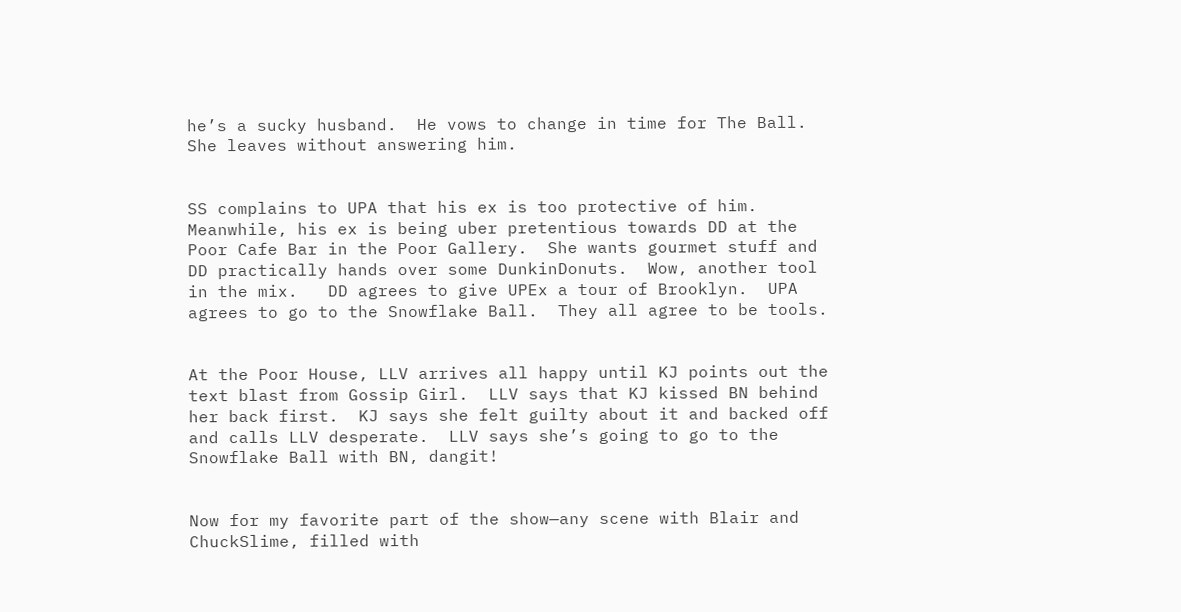he’s a sucky husband.  He vows to change in time for The Ball.  She leaves without answering him.


SS complains to UPA that his ex is too protective of him.  Meanwhile, his ex is being uber pretentious towards DD at the Poor Cafe Bar in the Poor Gallery.  She wants gourmet stuff and DD practically hands over some DunkinDonuts.  Wow, another tool in the mix.   DD agrees to give UPEx a tour of Brooklyn.  UPA agrees to go to the Snowflake Ball.  They all agree to be tools.


At the Poor House, LLV arrives all happy until KJ points out the text blast from Gossip Girl.  LLV says that KJ kissed BN behind her back first.  KJ says she felt guilty about it and backed off and calls LLV desperate.  LLV says she’s going to go to the Snowflake Ball with BN, dangit!


Now for my favorite part of the show—any scene with Blair and ChuckSlime, filled with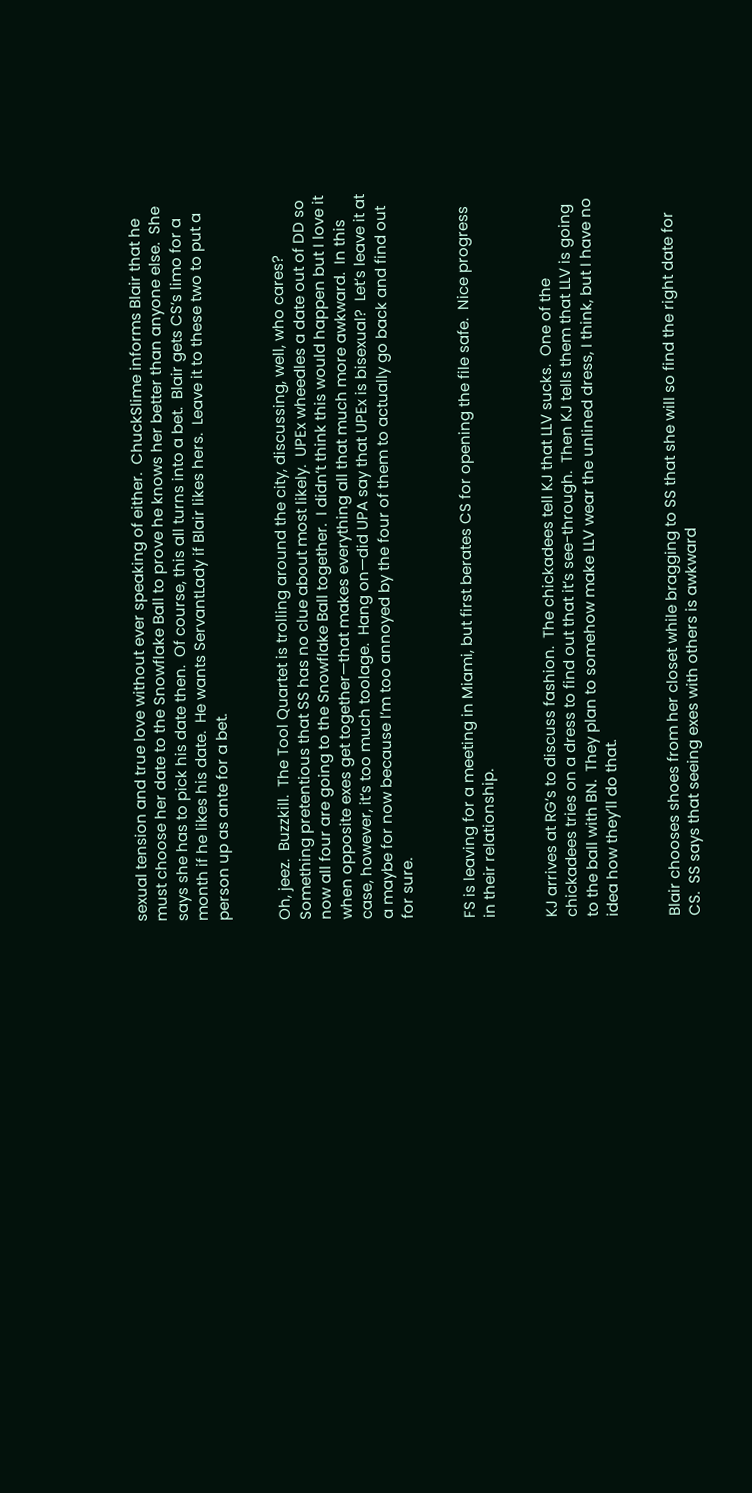sexual tension and true love without ever speaking of either.  ChuckSlime informs Blair that he must choose her date to the Snowflake Ball to prove he knows her better than anyone else.  She says she has to pick his date then.  Of course, this all turns into a bet.  Blair gets CS’s limo for a month if he likes his date.  He wants ServantLady if Blair likes hers.  Leave it to these two to put a person up as ante for a bet.


Oh, jeez.  Buzzkill.  The Tool Quartet is trolling around the city, discussing, well, who cares?  Something pretentious that SS has no clue about most likely.  UPEx wheedles a date out of DD so now all four are going to the Snowflake Ball together.  I didn’t think this would happen but I love it when opposite exes get together—that makes everything all that much more awkward.  In this case, however, it’s too much toolage.  Hang on—did UPA say that UPEx is bisexual?  Let’s leave it at a maybe for now because I’m too annoyed by the four of them to actually go back and find out for sure.


FS is leaving for a meeting in Miami, but first berates CS for opening the file safe.  Nice progress in their relationship.


KJ arrives at RG’s to discuss fashion.  The chickadees tell KJ that LLV sucks.  One of the chickadees tries on a dress to find out that it’s see-through.  Then KJ tells them that LLV is going to the ball with BN.  They plan to somehow make LLV wear the unlined dress, I think, but I have no idea how they’ll do that.


Blair chooses shoes from her closet while bragging to SS that she will so find the right date for CS.  SS says that seeing exes with others is awkward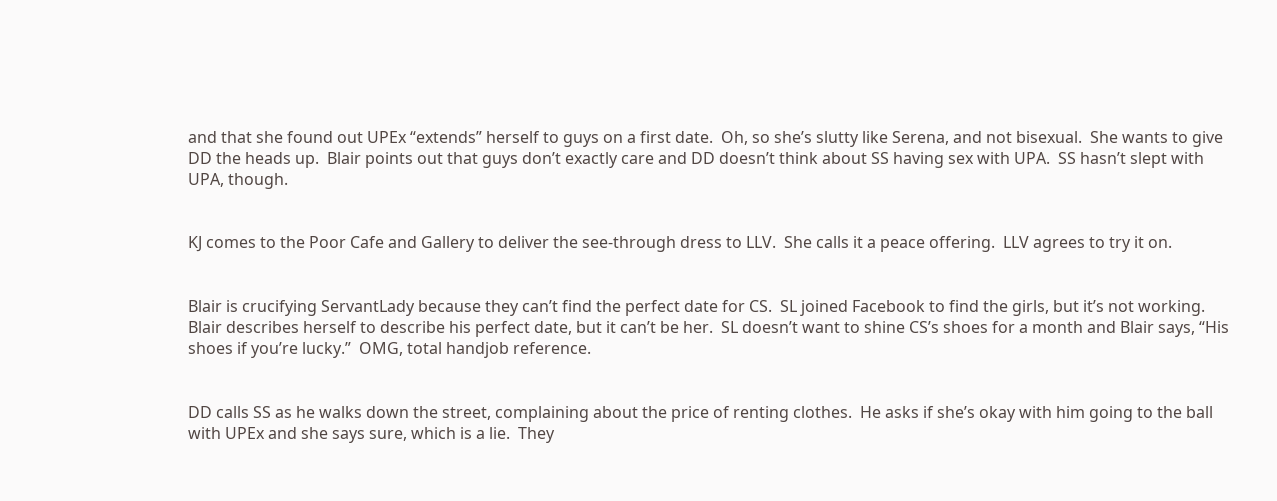and that she found out UPEx “extends” herself to guys on a first date.  Oh, so she’s slutty like Serena, and not bisexual.  She wants to give DD the heads up.  Blair points out that guys don’t exactly care and DD doesn’t think about SS having sex with UPA.  SS hasn’t slept with UPA, though.


KJ comes to the Poor Cafe and Gallery to deliver the see-through dress to LLV.  She calls it a peace offering.  LLV agrees to try it on.


Blair is crucifying ServantLady because they can’t find the perfect date for CS.  SL joined Facebook to find the girls, but it’s not working.  Blair describes herself to describe his perfect date, but it can’t be her.  SL doesn’t want to shine CS’s shoes for a month and Blair says, “His shoes if you’re lucky.”  OMG, total handjob reference.


DD calls SS as he walks down the street, complaining about the price of renting clothes.  He asks if she’s okay with him going to the ball with UPEx and she says sure, which is a lie.  They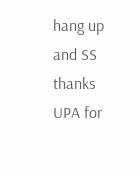hang up and SS thanks UPA for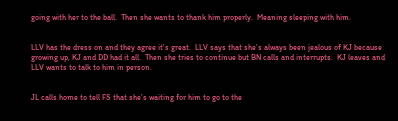going with her to the ball.  Then she wants to thank him properly.  Meaning sleeping with him.


LLV has the dress on and they agree it’s great.  LLV says that she’s always been jealous of KJ because growing up, KJ and DD had it all.  Then she tries to continue but BN calls and interrupts.  KJ leaves and LLV wants to talk to him in person.


JL calls home to tell FS that she’s waiting for him to go to the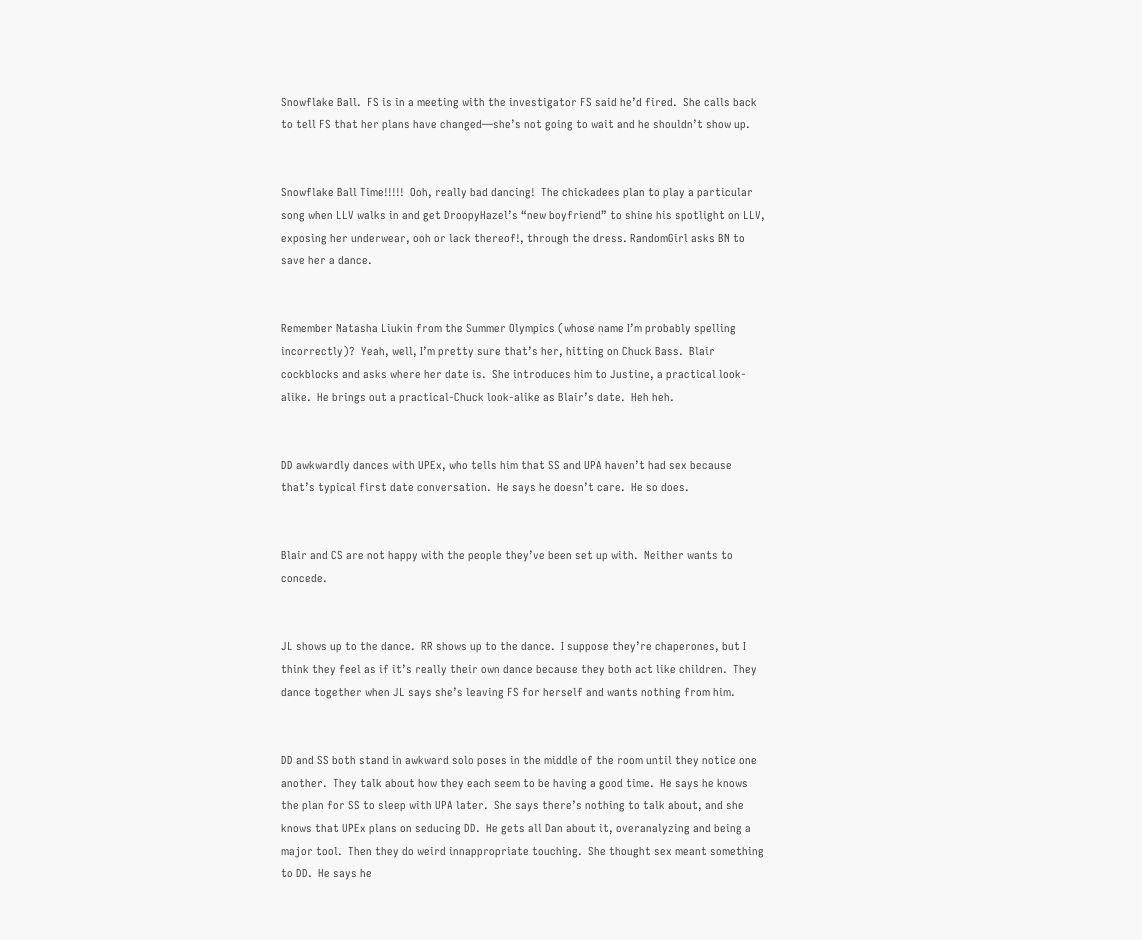Snowflake Ball.  FS is in a meeting with the investigator FS said he’d fired.  She calls back to tell FS that her plans have changed—she’s not going to wait and he shouldn’t show up.


Snowflake Ball Time!!!!!  Ooh, really bad dancing!  The chickadees plan to play a particular song when LLV walks in and get DroopyHazel’s “new boyfriend” to shine his spotlight on LLV, exposing her underwear, ooh or lack thereof!, through the dress. RandomGirl asks BN to save her a dance.


Remember Natasha Liukin from the Summer Olympics (whose name I’m probably spelling incorrectly)?  Yeah, well, I’m pretty sure that’s her, hitting on Chuck Bass.  Blair cockblocks and asks where her date is.  She introduces him to Justine, a practical look-alike.  He brings out a practical-Chuck look-alike as Blair’s date.  Heh heh.


DD awkwardly dances with UPEx, who tells him that SS and UPA haven’t had sex because that’s typical first date conversation.  He says he doesn’t care.  He so does.


Blair and CS are not happy with the people they’ve been set up with.  Neither wants to concede.


JL shows up to the dance.  RR shows up to the dance.  I suppose they’re chaperones, but I think they feel as if it’s really their own dance because they both act like children.  They dance together when JL says she’s leaving FS for herself and wants nothing from him.


DD and SS both stand in awkward solo poses in the middle of the room until they notice one another.  They talk about how they each seem to be having a good time.  He says he knows the plan for SS to sleep with UPA later.  She says there’s nothing to talk about, and she knows that UPEx plans on seducing DD.  He gets all Dan about it, overanalyzing and being a major tool.  Then they do weird innappropriate touching.  She thought sex meant something to DD.  He says he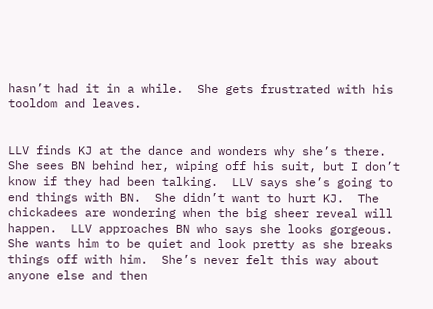hasn’t had it in a while.  She gets frustrated with his tooldom and leaves.


LLV finds KJ at the dance and wonders why she’s there.  She sees BN behind her, wiping off his suit, but I don’t know if they had been talking.  LLV says she’s going to end things with BN.  She didn’t want to hurt KJ.  The chickadees are wondering when the big sheer reveal will happen.  LLV approaches BN who says she looks gorgeous.  She wants him to be quiet and look pretty as she breaks things off with him.  She’s never felt this way about anyone else and then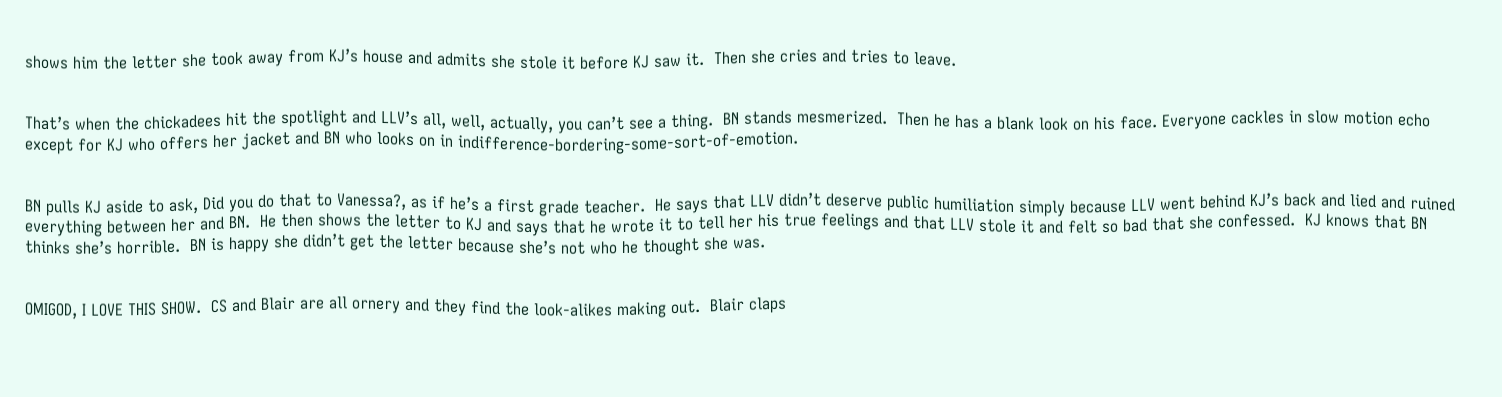shows him the letter she took away from KJ’s house and admits she stole it before KJ saw it.  Then she cries and tries to leave.


That’s when the chickadees hit the spotlight and LLV’s all, well, actually, you can’t see a thing.  BN stands mesmerized.  Then he has a blank look on his face. Everyone cackles in slow motion echo except for KJ who offers her jacket and BN who looks on in indifference-bordering-some-sort-of-emotion.


BN pulls KJ aside to ask, Did you do that to Vanessa?, as if he’s a first grade teacher.  He says that LLV didn’t deserve public humiliation simply because LLV went behind KJ’s back and lied and ruined everything between her and BN.  He then shows the letter to KJ and says that he wrote it to tell her his true feelings and that LLV stole it and felt so bad that she confessed.  KJ knows that BN thinks she’s horrible.  BN is happy she didn’t get the letter because she’s not who he thought she was.


OMIGOD, I LOVE THIS SHOW.  CS and Blair are all ornery and they find the look-alikes making out.  Blair claps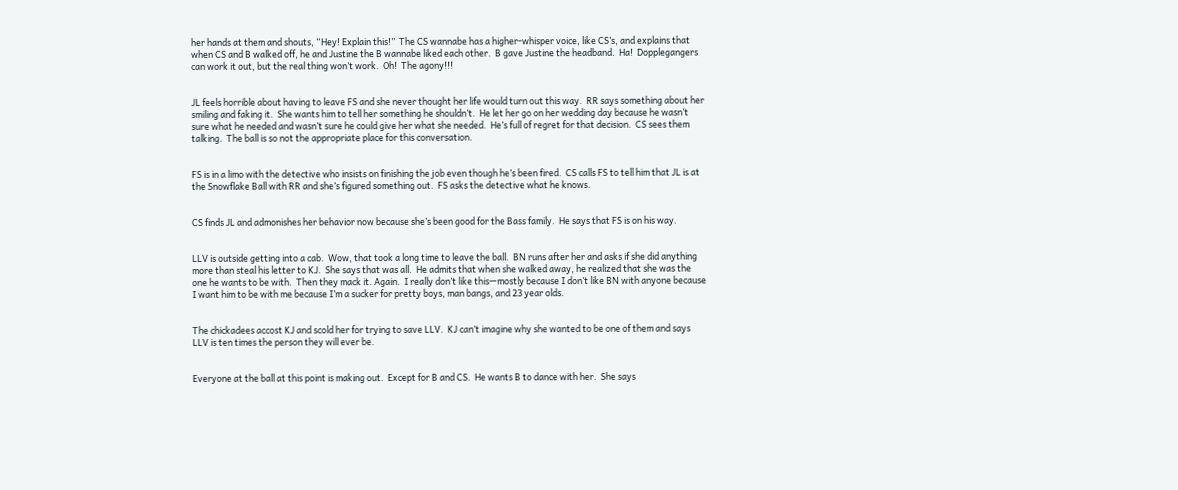her hands at them and shouts, “Hey! Explain this!”  The CS wannabe has a higher-whisper voice, like CS’s, and explains that when CS and B walked off, he and Justine the B wannabe liked each other.  B gave Justine the headband.  Ha!  Dopplegangers can work it out, but the real thing won’t work.  Oh!  The agony!!!


JL feels horrible about having to leave FS and she never thought her life would turn out this way.  RR says something about her smiling and faking it.  She wants him to tell her something he shouldn’t.  He let her go on her wedding day because he wasn’t sure what he needed and wasn’t sure he could give her what she needed.  He’s full of regret for that decision.  CS sees them talking.  The ball is so not the appropriate place for this conversation.


FS is in a limo with the detective who insists on finishing the job even though he’s been fired.  CS calls FS to tell him that JL is at the Snowflake Ball with RR and she’s figured something out.  FS asks the detective what he knows.


CS finds JL and admonishes her behavior now because she’s been good for the Bass family.  He says that FS is on his way.


LLV is outside getting into a cab.  Wow, that took a long time to leave the ball.  BN runs after her and asks if she did anything more than steal his letter to KJ.  She says that was all.  He admits that when she walked away, he realized that she was the one he wants to be with.  Then they mack it. Again.  I really don’t like this—mostly because I don’t like BN with anyone because I want him to be with me because I’m a sucker for pretty boys, man bangs, and 23 year olds.


The chickadees accost KJ and scold her for trying to save LLV.  KJ can’t imagine why she wanted to be one of them and says LLV is ten times the person they will ever be.


Everyone at the ball at this point is making out.  Except for B and CS.  He wants B to dance with her.  She says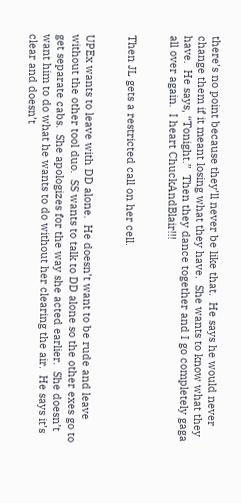there’s no point because they’ll never be like that.  He says he would never change them if it meant losing what they have.  She wants to know what they have.  He says, “Tonight.”  Then they dance together and I go completely gaga all over again.  I heart ChuckAndBlair!!!


Then JL gets a restricted call on her cell.


UPEx wants to leave with DD alone.  He doesn’t want to be rude and leave without the other tool duo.  SS wants to talk to DD alone so the other exes go to get separate cabs.  She apologizes for the way she acted earlier.  She doesn’t want him to do what he wants to do without her clearing the air.  He says it’s clear and doesn’t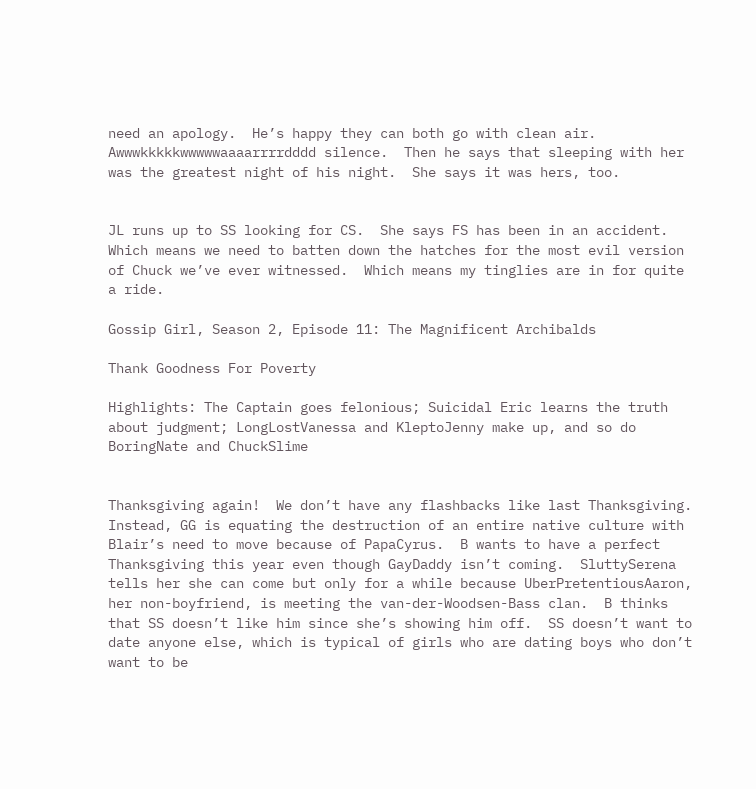need an apology.  He’s happy they can both go with clean air.  Awwwkkkkkwwwwwaaaarrrrdddd silence.  Then he says that sleeping with her was the greatest night of his night.  She says it was hers, too.


JL runs up to SS looking for CS.  She says FS has been in an accident.  Which means we need to batten down the hatches for the most evil version of Chuck we’ve ever witnessed.  Which means my tinglies are in for quite a ride.

Gossip Girl, Season 2, Episode 11: The Magnificent Archibalds

Thank Goodness For Poverty

Highlights: The Captain goes felonious; Suicidal Eric learns the truth about judgment; LongLostVanessa and KleptoJenny make up, and so do BoringNate and ChuckSlime


Thanksgiving again!  We don’t have any flashbacks like last Thanksgiving.   Instead, GG is equating the destruction of an entire native culture with Blair’s need to move because of PapaCyrus.  B wants to have a perfect Thanksgiving this year even though GayDaddy isn’t coming.  SluttySerena tells her she can come but only for a while because UberPretentiousAaron, her non-boyfriend, is meeting the van-der-Woodsen-Bass clan.  B thinks that SS doesn’t like him since she’s showing him off.  SS doesn’t want to date anyone else, which is typical of girls who are dating boys who don’t want to be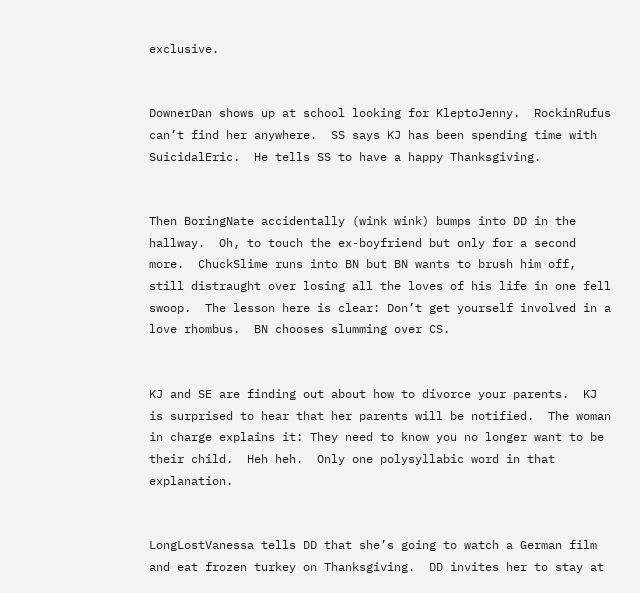exclusive.


DownerDan shows up at school looking for KleptoJenny.  RockinRufus can’t find her anywhere.  SS says KJ has been spending time with SuicidalEric.  He tells SS to have a happy Thanksgiving.


Then BoringNate accidentally (wink wink) bumps into DD in the hallway.  Oh, to touch the ex-boyfriend but only for a second more.  ChuckSlime runs into BN but BN wants to brush him off, still distraught over losing all the loves of his life in one fell swoop.  The lesson here is clear: Don’t get yourself involved in a love rhombus.  BN chooses slumming over CS.


KJ and SE are finding out about how to divorce your parents.  KJ is surprised to hear that her parents will be notified.  The woman in charge explains it: They need to know you no longer want to be their child.  Heh heh.  Only one polysyllabic word in that explanation.


LongLostVanessa tells DD that she’s going to watch a German film and eat frozen turkey on Thanksgiving.  DD invites her to stay at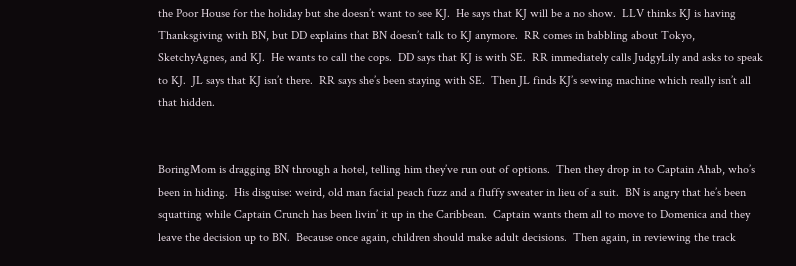the Poor House for the holiday but she doesn’t want to see KJ.  He says that KJ will be a no show.  LLV thinks KJ is having Thanksgiving with BN, but DD explains that BN doesn’t talk to KJ anymore.  RR comes in babbling about Tokyo, SketchyAgnes, and KJ.  He wants to call the cops.  DD says that KJ is with SE.  RR immediately calls JudgyLily and asks to speak to KJ.  JL says that KJ isn’t there.  RR says she’s been staying with SE.  Then JL finds KJ’s sewing machine which really isn’t all that hidden.


BoringMom is dragging BN through a hotel, telling him they’ve run out of options.  Then they drop in to Captain Ahab, who’s been in hiding.  His disguise: weird, old man facial peach fuzz and a fluffy sweater in lieu of a suit.  BN is angry that he’s been squatting while Captain Crunch has been livin’ it up in the Caribbean.  Captain wants them all to move to Domenica and they leave the decision up to BN.  Because once again, children should make adult decisions.  Then again, in reviewing the track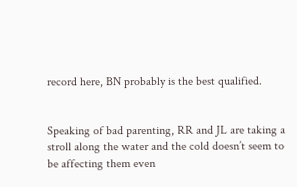record here, BN probably is the best qualified.


Speaking of bad parenting, RR and JL are taking a stroll along the water and the cold doesn’t seem to be affecting them even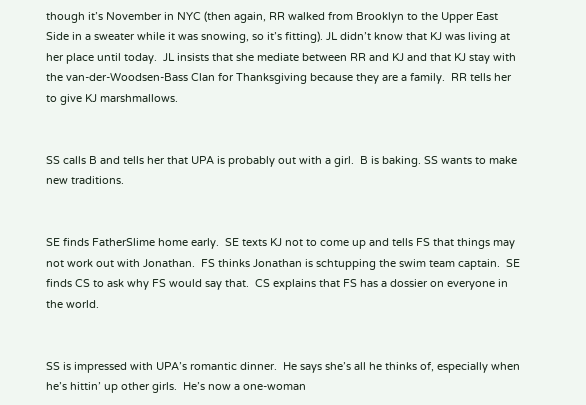though it’s November in NYC (then again, RR walked from Brooklyn to the Upper East Side in a sweater while it was snowing, so it’s fitting). JL didn’t know that KJ was living at her place until today.  JL insists that she mediate between RR and KJ and that KJ stay with the van-der-Woodsen-Bass Clan for Thanksgiving because they are a family.  RR tells her to give KJ marshmallows.


SS calls B and tells her that UPA is probably out with a girl.  B is baking. SS wants to make new traditions.


SE finds FatherSlime home early.  SE texts KJ not to come up and tells FS that things may not work out with Jonathan.  FS thinks Jonathan is schtupping the swim team captain.  SE finds CS to ask why FS would say that.  CS explains that FS has a dossier on everyone in the world.


SS is impressed with UPA’s romantic dinner.  He says she’s all he thinks of, especially when he’s hittin’ up other girls.  He’s now a one-woman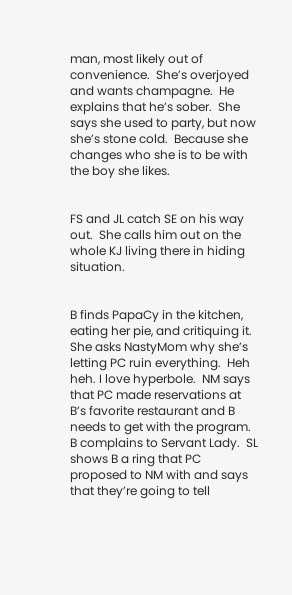man, most likely out of convenience.  She’s overjoyed and wants champagne.  He explains that he’s sober.  She says she used to party, but now she’s stone cold.  Because she changes who she is to be with the boy she likes.


FS and JL catch SE on his way out.  She calls him out on the whole KJ living there in hiding situation.


B finds PapaCy in the kitchen, eating her pie, and critiquing it.  She asks NastyMom why she’s letting PC ruin everything.  Heh heh. I love hyperbole.  NM says that PC made reservations at B’s favorite restaurant and B needs to get with the program.  B complains to Servant Lady.  SL shows B a ring that PC proposed to NM with and says that they’re going to tell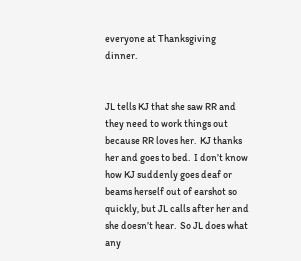everyone at Thanksgiving dinner.


JL tells KJ that she saw RR and they need to work things out because RR loves her.  KJ thanks her and goes to bed.  I don’t know how KJ suddenly goes deaf or beams herself out of earshot so quickly, but JL calls after her and she doesn’t hear.  So JL does what any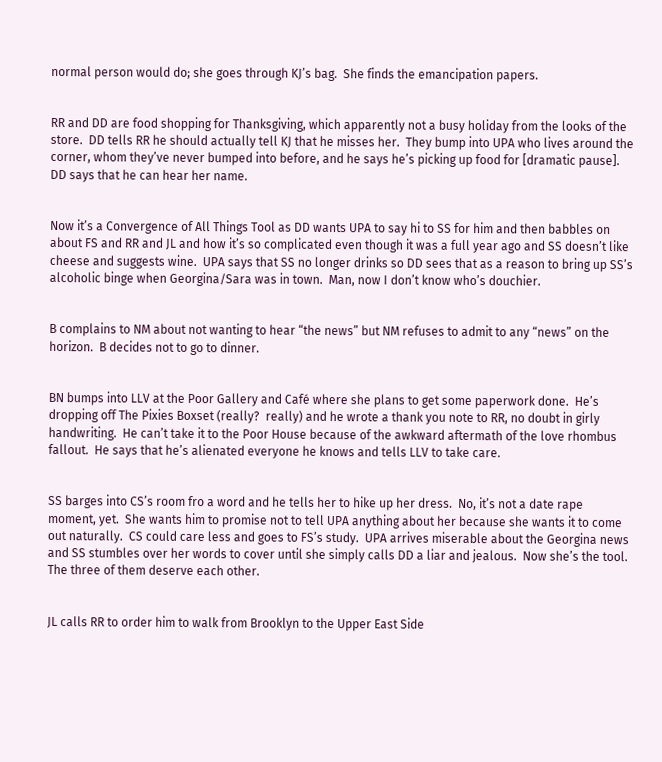normal person would do; she goes through KJ’s bag.  She finds the emancipation papers.


RR and DD are food shopping for Thanksgiving, which apparently not a busy holiday from the looks of the store.  DD tells RR he should actually tell KJ that he misses her.  They bump into UPA who lives around the corner, whom they’ve never bumped into before, and he says he’s picking up food for [dramatic pause].  DD says that he can hear her name.


Now it’s a Convergence of All Things Tool as DD wants UPA to say hi to SS for him and then babbles on about FS and RR and JL and how it’s so complicated even though it was a full year ago and SS doesn’t like cheese and suggests wine.  UPA says that SS no longer drinks so DD sees that as a reason to bring up SS’s alcoholic binge when Georgina/Sara was in town.  Man, now I don’t know who’s douchier.


B complains to NM about not wanting to hear “the news” but NM refuses to admit to any “news” on the horizon.  B decides not to go to dinner.


BN bumps into LLV at the Poor Gallery and Café where she plans to get some paperwork done.  He’s dropping off The Pixies Boxset (really?  really) and he wrote a thank you note to RR, no doubt in girly handwriting.  He can’t take it to the Poor House because of the awkward aftermath of the love rhombus fallout.  He says that he’s alienated everyone he knows and tells LLV to take care.


SS barges into CS’s room fro a word and he tells her to hike up her dress.  No, it’s not a date rape moment, yet.  She wants him to promise not to tell UPA anything about her because she wants it to come out naturally.  CS could care less and goes to FS’s study.  UPA arrives miserable about the Georgina news and SS stumbles over her words to cover until she simply calls DD a liar and jealous.  Now she’s the tool.  The three of them deserve each other.


JL calls RR to order him to walk from Brooklyn to the Upper East Side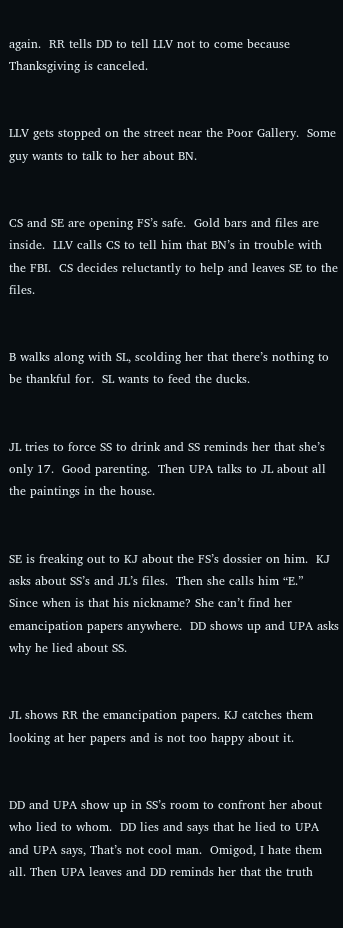again.  RR tells DD to tell LLV not to come because Thanksgiving is canceled.


LLV gets stopped on the street near the Poor Gallery.  Some guy wants to talk to her about BN.


CS and SE are opening FS’s safe.  Gold bars and files are inside.  LLV calls CS to tell him that BN’s in trouble with the FBI.  CS decides reluctantly to help and leaves SE to the files.


B walks along with SL, scolding her that there’s nothing to be thankful for.  SL wants to feed the ducks.


JL tries to force SS to drink and SS reminds her that she’s only 17.  Good parenting.  Then UPA talks to JL about all the paintings in the house.


SE is freaking out to KJ about the FS’s dossier on him.  KJ asks about SS’s and JL’s files.  Then she calls him “E.”  Since when is that his nickname? She can’t find her emancipation papers anywhere.  DD shows up and UPA asks why he lied about SS.


JL shows RR the emancipation papers. KJ catches them looking at her papers and is not too happy about it.


DD and UPA show up in SS’s room to confront her about who lied to whom.  DD lies and says that he lied to UPA and UPA says, That’s not cool man.  Omigod, I hate them all. Then UPA leaves and DD reminds her that the truth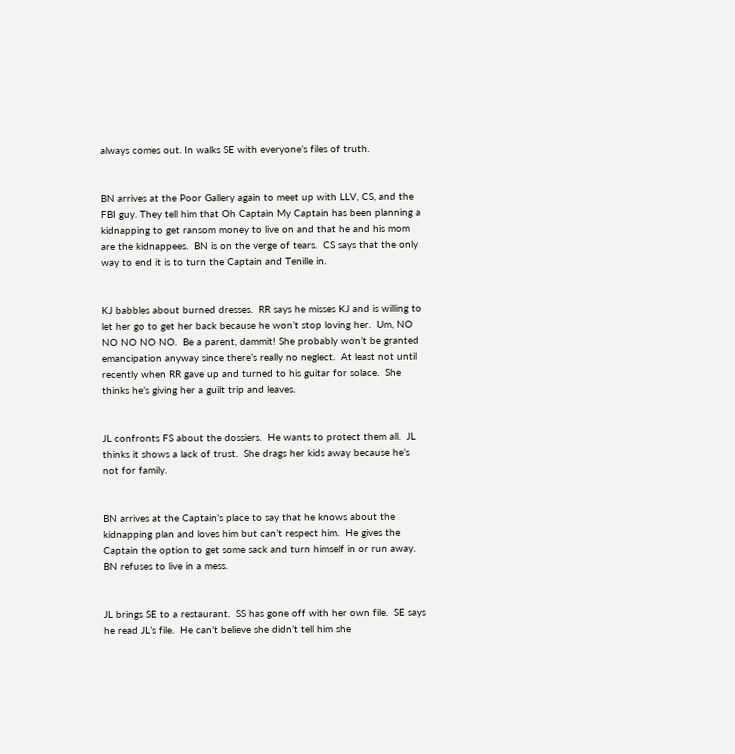always comes out. In walks SE with everyone’s files of truth.


BN arrives at the Poor Gallery again to meet up with LLV, CS, and the FBI guy. They tell him that Oh Captain My Captain has been planning a kidnapping to get ransom money to live on and that he and his mom are the kidnappees.  BN is on the verge of tears.  CS says that the only way to end it is to turn the Captain and Tenille in.


KJ babbles about burned dresses.  RR says he misses KJ and is willing to let her go to get her back because he won’t stop loving her.  Um, NO NO NO NO NO.  Be a parent, dammit! She probably won’t be granted emancipation anyway since there’s really no neglect.  At least not until recently when RR gave up and turned to his guitar for solace.  She thinks he’s giving her a guilt trip and leaves.


JL confronts FS about the dossiers.  He wants to protect them all.  JL thinks it shows a lack of trust.  She drags her kids away because he’s not for family.


BN arrives at the Captain’s place to say that he knows about the kidnapping plan and loves him but can’t respect him.  He gives the Captain the option to get some sack and turn himself in or run away.  BN refuses to live in a mess.


JL brings SE to a restaurant.  SS has gone off with her own file.  SE says he read JL’s file.  He can’t believe she didn’t tell him she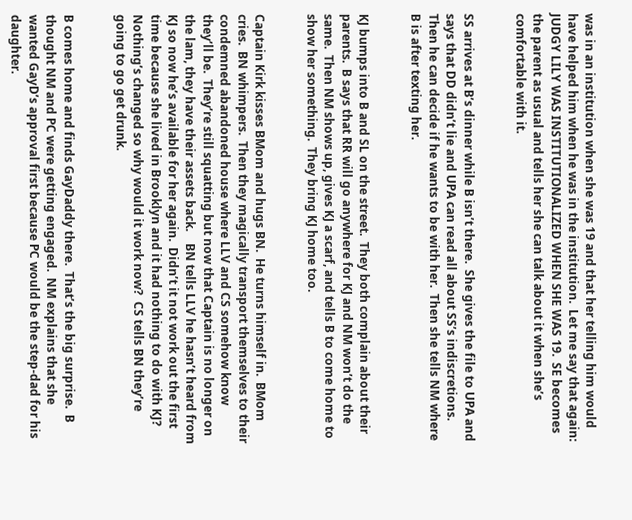was in an institution when she was 19 and that her telling him would have helped him when he was in the institution.  Let me say that again: JUDGY LILY WAS INSTITUTIONALIZED WHEN SHE WAS 19.  SE becomes the parent as usual and tells her she can talk about it when she’s comfortable with it.


SS arrives at B’s dinner while B isn’t there.  She gives the file to UPA and says that DD didn’t lie and UPA can read all about SS’s indiscretions.  Then he can decide if he wants to be with her.  Then she tells NM where B is after texting her.


KJ bumps into B and SL on the street.  They both complain about their parents.  B says that RR will go anywhere for KJ and NM won’t do the same.  Then NM shows up, gives KJ a scarf, and tells B to come home to show her something.  They bring KJ home too.


Captain Kirk kisses BMom and hugs BN.  He turns himself in.  BMom cries.  BN whimpers.  Then they magically transport themselves to their condemned abandoned house where LLV and CS somehow know they’ll be.  They’re still squatting but now that Captain is no longer on the lam, they have their assets back.    BN tells LLV he hasn’t heard from KJ so now he’s available for her again.  Didn’t it not work out the first time because she lived in Brooklyn and it had nothing to do with KJ?  Nothing’s changed so why would it work now?  CS tells BN they’re going to go get drunk.


B comes home and finds GayDaddy there.  That’s the big surprise.  B thought NM and PC were getting engaged.  NM explains that she wanted GayD’s approval first because PC would be the step-dad for his daughter.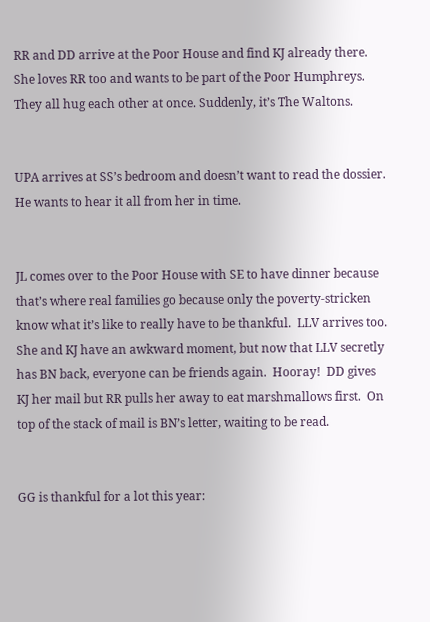RR and DD arrive at the Poor House and find KJ already there.  She loves RR too and wants to be part of the Poor Humphreys.  They all hug each other at once. Suddenly, it’s The Waltons.


UPA arrives at SS’s bedroom and doesn’t want to read the dossier.  He wants to hear it all from her in time.


JL comes over to the Poor House with SE to have dinner because that’s where real families go because only the poverty-stricken know what it’s like to really have to be thankful.  LLV arrives too.  She and KJ have an awkward moment, but now that LLV secretly has BN back, everyone can be friends again.  Hooray!  DD gives KJ her mail but RR pulls her away to eat marshmallows first.  On top of the stack of mail is BN’s letter, waiting to be read.


GG is thankful for a lot this year: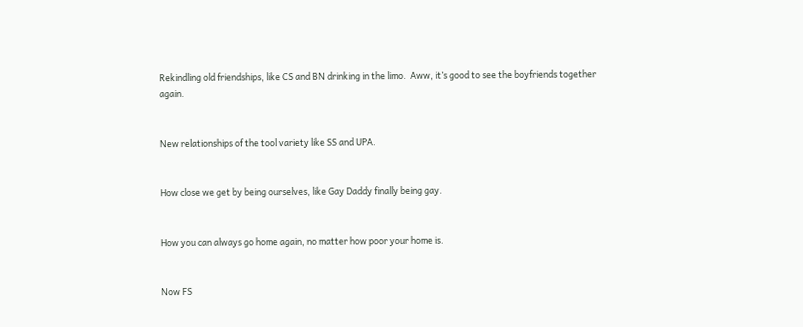Rekindling old friendships, like CS and BN drinking in the limo.  Aww, it’s good to see the boyfriends together again.


New relationships of the tool variety like SS and UPA.


How close we get by being ourselves, like Gay Daddy finally being gay.


How you can always go home again, no matter how poor your home is.


Now FS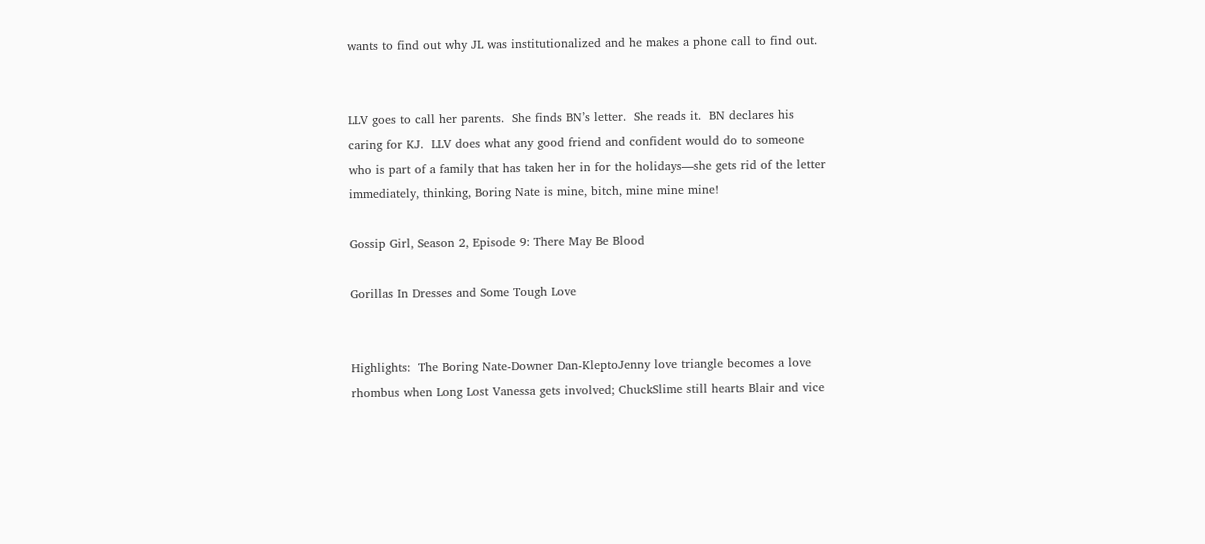wants to find out why JL was institutionalized and he makes a phone call to find out.


LLV goes to call her parents.  She finds BN’s letter.  She reads it.  BN declares his caring for KJ.  LLV does what any good friend and confident would do to someone who is part of a family that has taken her in for the holidays—she gets rid of the letter immediately, thinking, Boring Nate is mine, bitch, mine mine mine!

Gossip Girl, Season 2, Episode 9: There May Be Blood

Gorillas In Dresses and Some Tough Love


Highlights:  The Boring Nate-Downer Dan-KleptoJenny love triangle becomes a love rhombus when Long Lost Vanessa gets involved; ChuckSlime still hearts Blair and vice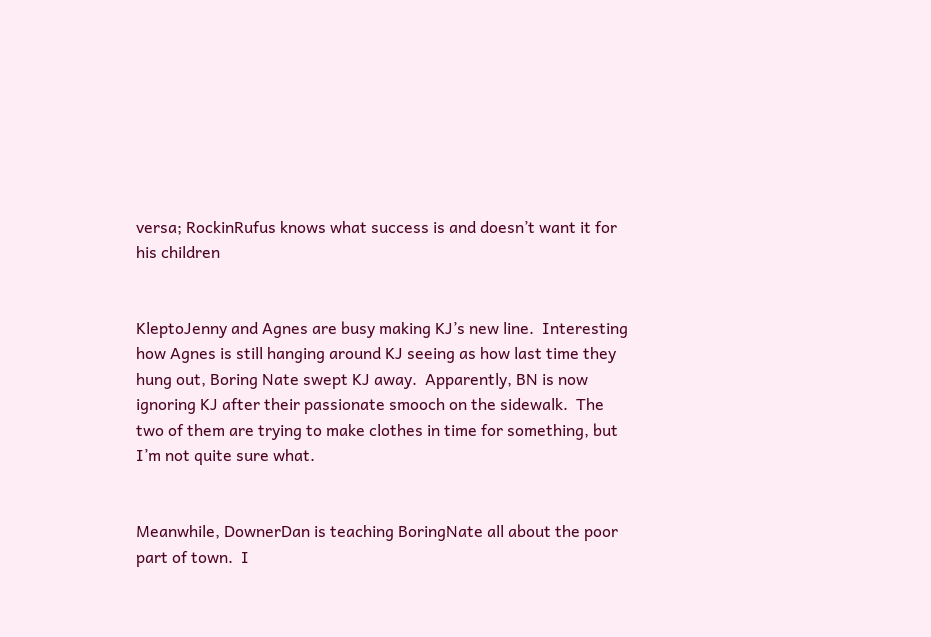versa; RockinRufus knows what success is and doesn’t want it for his children


KleptoJenny and Agnes are busy making KJ’s new line.  Interesting how Agnes is still hanging around KJ seeing as how last time they hung out, Boring Nate swept KJ away.  Apparently, BN is now ignoring KJ after their passionate smooch on the sidewalk.  The two of them are trying to make clothes in time for something, but I’m not quite sure what.


Meanwhile, DownerDan is teaching BoringNate all about the poor part of town.  I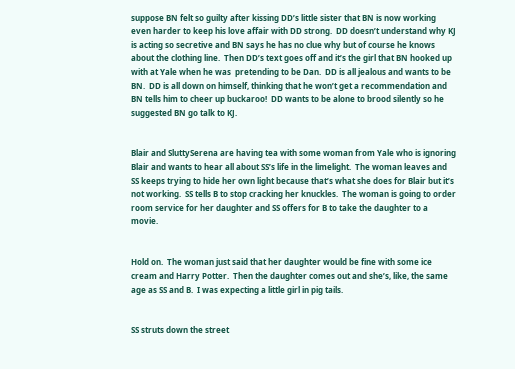suppose BN felt so guilty after kissing DD’s little sister that BN is now working even harder to keep his love affair with DD strong.  DD doesn’t understand why KJ is acting so secretive and BN says he has no clue why but of course he knows about the clothing line.  Then DD’s text goes off and it’s the girl that BN hooked up with at Yale when he was  pretending to be Dan.  DD is all jealous and wants to be BN.  DD is all down on himself, thinking that he won’t get a recommendation and BN tells him to cheer up buckaroo!  DD wants to be alone to brood silently so he suggested BN go talk to KJ.


Blair and SluttySerena are having tea with some woman from Yale who is ignoring Blair and wants to hear all about SS’s life in the limelight.  The woman leaves and SS keeps trying to hide her own light because that’s what she does for Blair but it’s not working.  SS tells B to stop cracking her knuckles.  The woman is going to order room service for her daughter and SS offers for B to take the daughter to a movie.


Hold on.  The woman just said that her daughter would be fine with some ice cream and Harry Potter.  Then the daughter comes out and she’s, like, the same age as SS and B.  I was expecting a little girl in pig tails.


SS struts down the street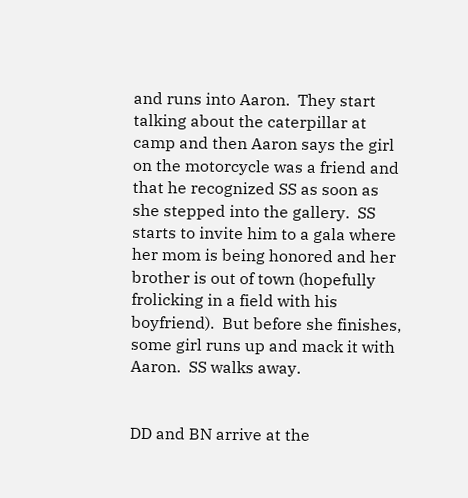and runs into Aaron.  They start talking about the caterpillar at camp and then Aaron says the girl on the motorcycle was a friend and that he recognized SS as soon as she stepped into the gallery.  SS starts to invite him to a gala where her mom is being honored and her brother is out of town (hopefully frolicking in a field with his boyfriend).  But before she finishes, some girl runs up and mack it with Aaron.  SS walks away.


DD and BN arrive at the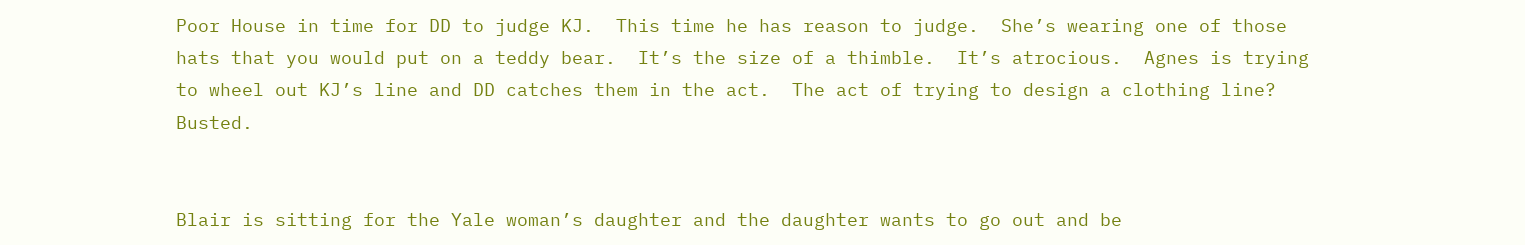Poor House in time for DD to judge KJ.  This time he has reason to judge.  She’s wearing one of those hats that you would put on a teddy bear.  It’s the size of a thimble.  It’s atrocious.  Agnes is trying to wheel out KJ’s line and DD catches them in the act.  The act of trying to design a clothing line?  Busted.


Blair is sitting for the Yale woman’s daughter and the daughter wants to go out and be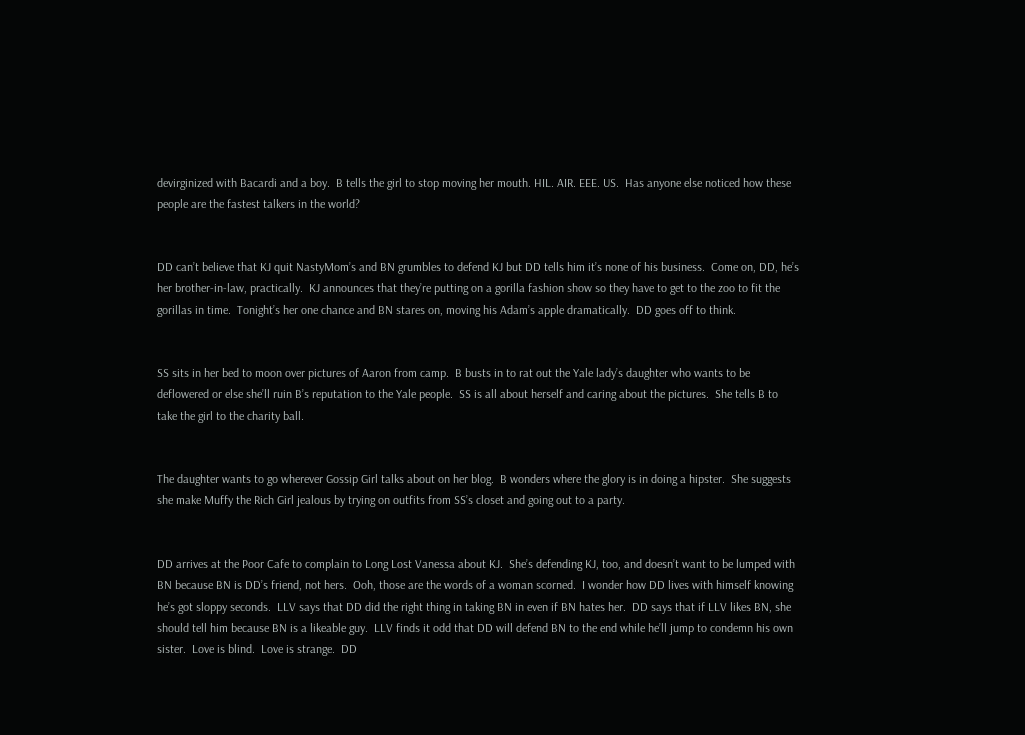devirginized with Bacardi and a boy.  B tells the girl to stop moving her mouth. HIL. AIR. EEE. US.  Has anyone else noticed how these people are the fastest talkers in the world?


DD can’t believe that KJ quit NastyMom’s and BN grumbles to defend KJ but DD tells him it’s none of his business.  Come on, DD, he’s her brother-in-law, practically.  KJ announces that they’re putting on a gorilla fashion show so they have to get to the zoo to fit the gorillas in time.  Tonight’s her one chance and BN stares on, moving his Adam’s apple dramatically.  DD goes off to think.


SS sits in her bed to moon over pictures of Aaron from camp.  B busts in to rat out the Yale lady’s daughter who wants to be deflowered or else she’ll ruin B’s reputation to the Yale people.  SS is all about herself and caring about the pictures.  She tells B to take the girl to the charity ball.


The daughter wants to go wherever Gossip Girl talks about on her blog.  B wonders where the glory is in doing a hipster.  She suggests she make Muffy the Rich Girl jealous by trying on outfits from SS’s closet and going out to a party.


DD arrives at the Poor Cafe to complain to Long Lost Vanessa about KJ.  She’s defending KJ, too, and doesn’t want to be lumped with BN because BN is DD’s friend, not hers.  Ooh, those are the words of a woman scorned.  I wonder how DD lives with himself knowing he’s got sloppy seconds.  LLV says that DD did the right thing in taking BN in even if BN hates her.  DD says that if LLV likes BN, she should tell him because BN is a likeable guy.  LLV finds it odd that DD will defend BN to the end while he’ll jump to condemn his own sister.  Love is blind.  Love is strange.  DD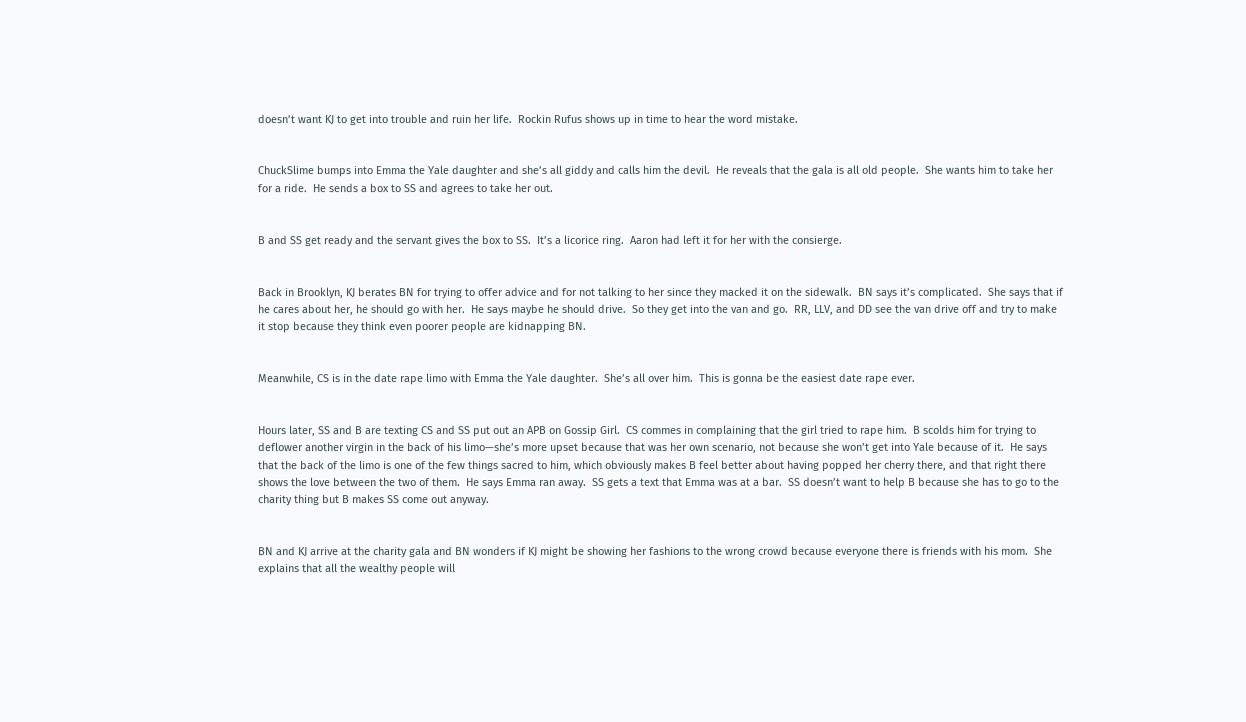doesn’t want KJ to get into trouble and ruin her life.  Rockin Rufus shows up in time to hear the word mistake.


ChuckSlime bumps into Emma the Yale daughter and she’s all giddy and calls him the devil.  He reveals that the gala is all old people.  She wants him to take her for a ride.  He sends a box to SS and agrees to take her out.


B and SS get ready and the servant gives the box to SS.  It’s a licorice ring.  Aaron had left it for her with the consierge.


Back in Brooklyn, KJ berates BN for trying to offer advice and for not talking to her since they macked it on the sidewalk.  BN says it’s complicated.  She says that if he cares about her, he should go with her.  He says maybe he should drive.  So they get into the van and go.  RR, LLV, and DD see the van drive off and try to make it stop because they think even poorer people are kidnapping BN.


Meanwhile, CS is in the date rape limo with Emma the Yale daughter.  She’s all over him.  This is gonna be the easiest date rape ever.


Hours later, SS and B are texting CS and SS put out an APB on Gossip Girl.  CS commes in complaining that the girl tried to rape him.  B scolds him for trying to deflower another virgin in the back of his limo—she’s more upset because that was her own scenario, not because she won’t get into Yale because of it.  He says that the back of the limo is one of the few things sacred to him, which obviously makes B feel better about having popped her cherry there, and that right there shows the love between the two of them.  He says Emma ran away.  SS gets a text that Emma was at a bar.  SS doesn’t want to help B because she has to go to the charity thing but B makes SS come out anyway.


BN and KJ arrive at the charity gala and BN wonders if KJ might be showing her fashions to the wrong crowd because everyone there is friends with his mom.  She explains that all the wealthy people will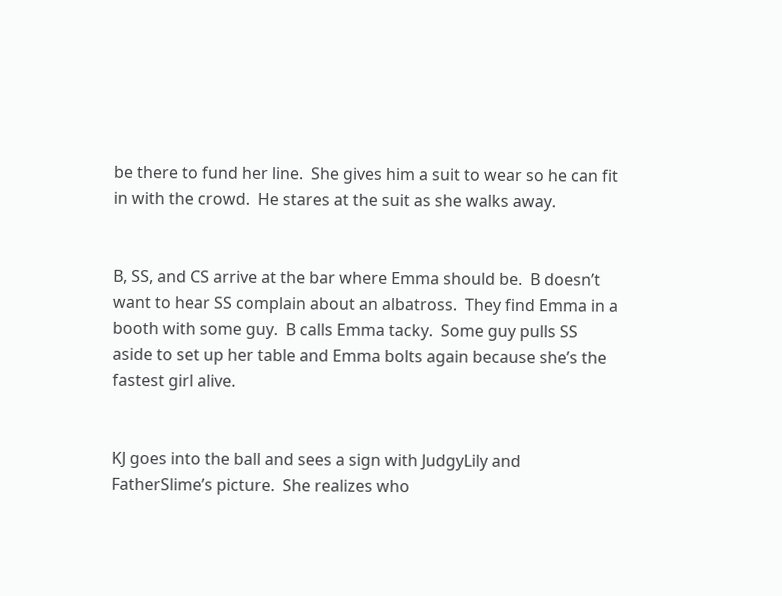be there to fund her line.  She gives him a suit to wear so he can fit in with the crowd.  He stares at the suit as she walks away.


B, SS, and CS arrive at the bar where Emma should be.  B doesn’t want to hear SS complain about an albatross.  They find Emma in a booth with some guy.  B calls Emma tacky.  Some guy pulls SS aside to set up her table and Emma bolts again because she’s the fastest girl alive.


KJ goes into the ball and sees a sign with JudgyLily and FatherSlime’s picture.  She realizes who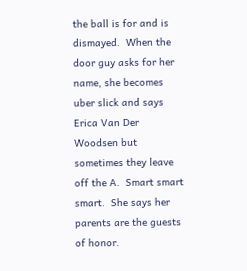the ball is for and is dismayed.  When the door guy asks for her name, she becomes uber slick and says Erica Van Der Woodsen but sometimes they leave off the A.  Smart smart smart.  She says her parents are the guests of honor.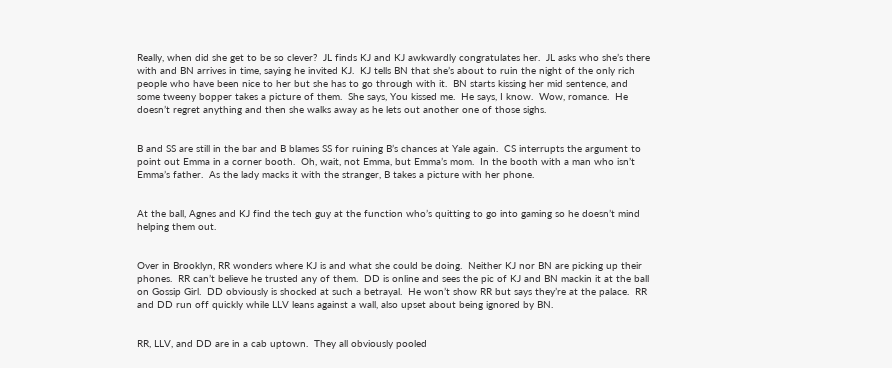Really, when did she get to be so clever?  JL finds KJ and KJ awkwardly congratulates her.  JL asks who she’s there with and BN arrives in time, saying he invited KJ.  KJ tells BN that she’s about to ruin the night of the only rich people who have been nice to her but she has to go through with it.  BN starts kissing her mid sentence, and some tweeny bopper takes a picture of them.  She says, You kissed me.  He says, I know.  Wow, romance.  He doesn’t regret anything and then she walks away as he lets out another one of those sighs.


B and SS are still in the bar and B blames SS for ruining B’s chances at Yale again.  CS interrupts the argument to point out Emma in a corner booth.  Oh, wait, not Emma, but Emma’s mom.  In the booth with a man who isn’t Emma’s father.  As the lady macks it with the stranger, B takes a picture with her phone.


At the ball, Agnes and KJ find the tech guy at the function who’s quitting to go into gaming so he doesn’t mind helping them out.


Over in Brooklyn, RR wonders where KJ is and what she could be doing.  Neither KJ nor BN are picking up their phones.  RR can’t believe he trusted any of them.  DD is online and sees the pic of KJ and BN mackin it at the ball on Gossip Girl.  DD obviously is shocked at such a betrayal.  He won’t show RR but says they’re at the palace.  RR and DD run off quickly while LLV leans against a wall, also upset about being ignored by BN.


RR, LLV, and DD are in a cab uptown.  They all obviously pooled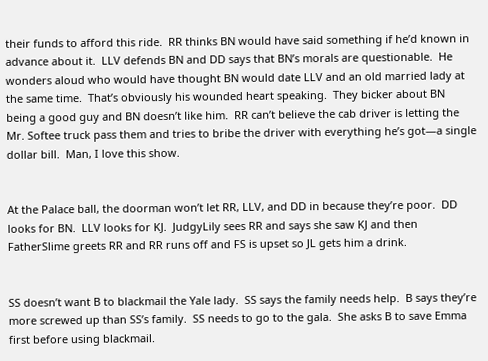their funds to afford this ride.  RR thinks BN would have said something if he’d known in advance about it.  LLV defends BN and DD says that BN’s morals are questionable.  He wonders aloud who would have thought BN would date LLV and an old married lady at the same time.  That’s obviously his wounded heart speaking.  They bicker about BN being a good guy and BN doesn’t like him.  RR can’t believe the cab driver is letting the Mr. Softee truck pass them and tries to bribe the driver with everything he’s got—a single dollar bill.  Man, I love this show.


At the Palace ball, the doorman won’t let RR, LLV, and DD in because they’re poor.  DD looks for BN.  LLV looks for KJ.  JudgyLily sees RR and says she saw KJ and then FatherSlime greets RR and RR runs off and FS is upset so JL gets him a drink.


SS doesn’t want B to blackmail the Yale lady.  SS says the family needs help.  B says they’re more screwed up than SS’s family.  SS needs to go to the gala.  She asks B to save Emma first before using blackmail.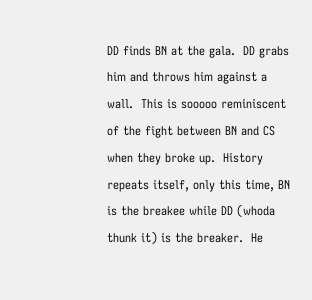DD finds BN at the gala.  DD grabs him and throws him against a wall.  This is sooooo reminiscent of the fight between BN and CS when they broke up.  History repeats itself, only this time, BN is the breakee while DD (whoda thunk it) is the breaker.  He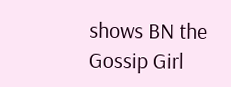shows BN the Gossip Girl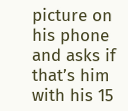picture on his phone and asks if that’s him with his 15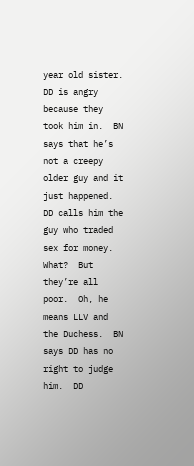year old sister.  DD is angry because they took him in.  BN says that he’s not a creepy older guy and it just happened.  DD calls him the guy who traded sex for money.  What?  But they’re all poor.  Oh, he means LLV and the Duchess.  BN says DD has no right to judge him.  DD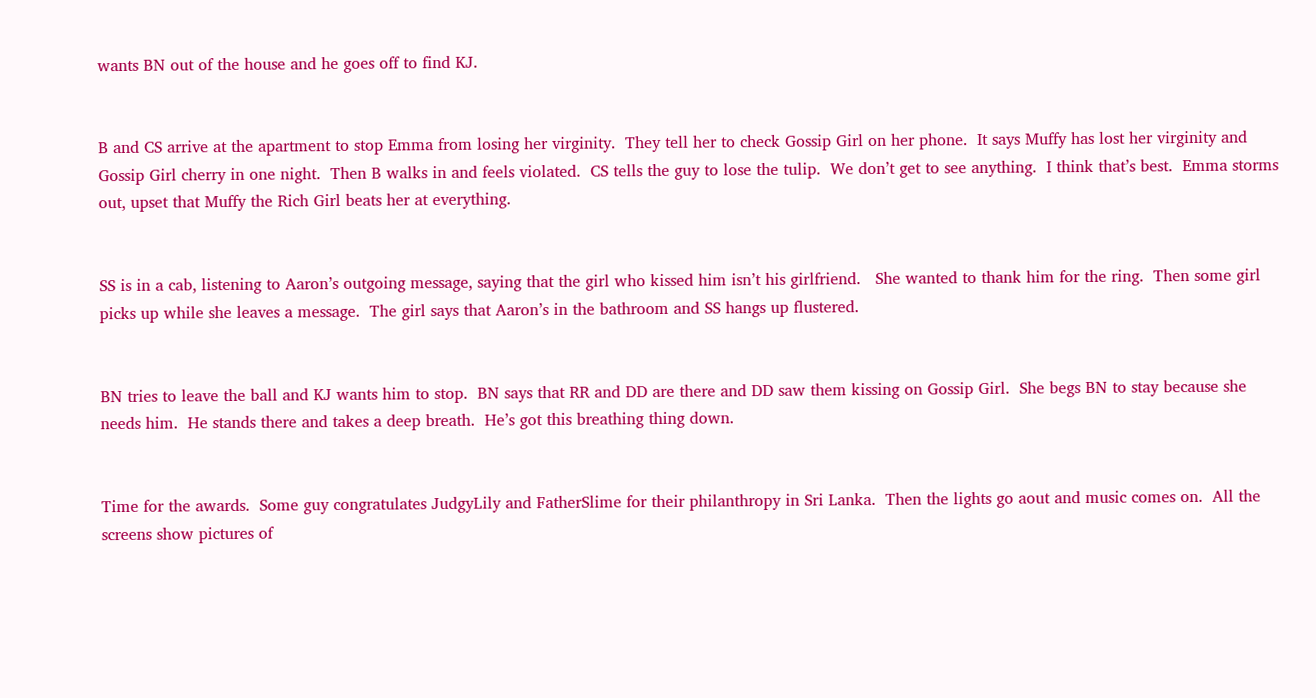wants BN out of the house and he goes off to find KJ.


B and CS arrive at the apartment to stop Emma from losing her virginity.  They tell her to check Gossip Girl on her phone.  It says Muffy has lost her virginity and Gossip Girl cherry in one night.  Then B walks in and feels violated.  CS tells the guy to lose the tulip.  We don’t get to see anything.  I think that’s best.  Emma storms out, upset that Muffy the Rich Girl beats her at everything.


SS is in a cab, listening to Aaron’s outgoing message, saying that the girl who kissed him isn’t his girlfriend.   She wanted to thank him for the ring.  Then some girl picks up while she leaves a message.  The girl says that Aaron’s in the bathroom and SS hangs up flustered.


BN tries to leave the ball and KJ wants him to stop.  BN says that RR and DD are there and DD saw them kissing on Gossip Girl.  She begs BN to stay because she needs him.  He stands there and takes a deep breath.  He’s got this breathing thing down.


Time for the awards.  Some guy congratulates JudgyLily and FatherSlime for their philanthropy in Sri Lanka.  Then the lights go aout and music comes on.  All the screens show pictures of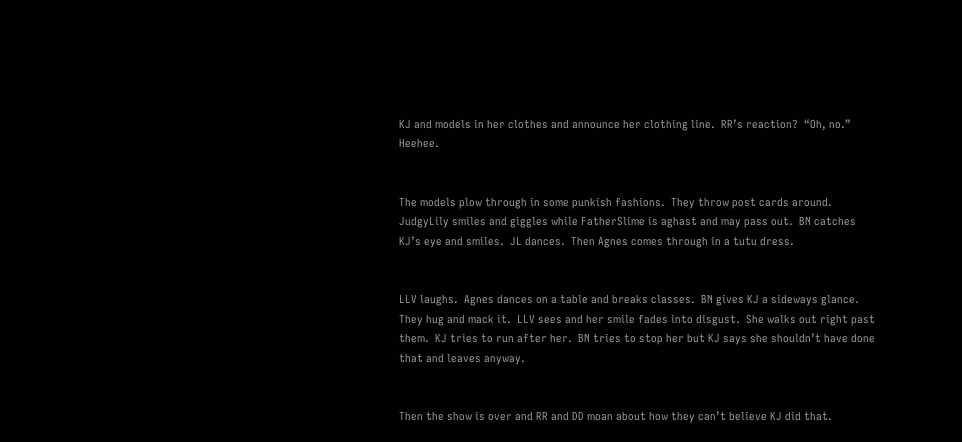KJ and models in her clothes and announce her clothing line.  RR’s reaction?  “Oh, no.”  Heehee.


The models plow through in some punkish fashions.  They throw post cards around.  JudgyLily smiles and giggles while FatherSlime is aghast and may pass out.  BN catches KJ’s eye and smiles.  JL dances.  Then Agnes comes through in a tutu dress.


LLV laughs.  Agnes dances on a table and breaks classes.  BN gives KJ a sideways glance.  They hug and mack it.  LLV sees and her smile fades into disgust.  She walks out right past them.  KJ tries to run after her.  BN tries to stop her but KJ says she shouldn’t have done that and leaves anyway.


Then the show is over and RR and DD moan about how they can’t believe KJ did that.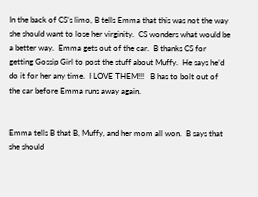In the back of CS’s limo, B tells Emma that this was not the way she should want to lose her virginity.  CS wonders what would be a better way.  Emma gets out of the car.  B thanks CS for getting Gossip Girl to post the stuff about Muffy.  He says he’d do it for her any time.  I LOVE THEM!!!   B has to bolt out of the car before Emma runs away again.


Emma tells B that B, Muffy, and her mom all won.  B says that she should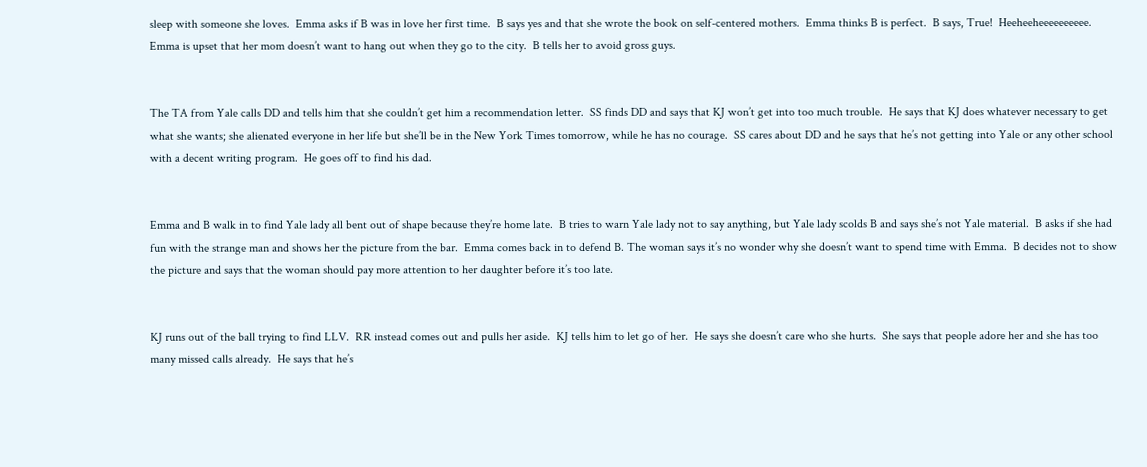sleep with someone she loves.  Emma asks if B was in love her first time.  B says yes and that she wrote the book on self-centered mothers.  Emma thinks B is perfect.  B says, True!  Heeheeheeeeeeeeee.   Emma is upset that her mom doesn’t want to hang out when they go to the city.  B tells her to avoid gross guys.


The TA from Yale calls DD and tells him that she couldn’t get him a recommendation letter.  SS finds DD and says that KJ won’t get into too much trouble.  He says that KJ does whatever necessary to get what she wants; she alienated everyone in her life but she’ll be in the New York Times tomorrow, while he has no courage.  SS cares about DD and he says that he’s not getting into Yale or any other school with a decent writing program.  He goes off to find his dad.


Emma and B walk in to find Yale lady all bent out of shape because they’re home late.  B tries to warn Yale lady not to say anything, but Yale lady scolds B and says she’s not Yale material.  B asks if she had fun with the strange man and shows her the picture from the bar.  Emma comes back in to defend B. The woman says it’s no wonder why she doesn’t want to spend time with Emma.  B decides not to show the picture and says that the woman should pay more attention to her daughter before it’s too late.


KJ runs out of the ball trying to find LLV.  RR instead comes out and pulls her aside.  KJ tells him to let go of her.  He says she doesn’t care who she hurts.  She says that people adore her and she has too many missed calls already.  He says that he’s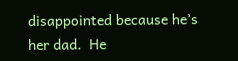disappointed because he’s her dad.  He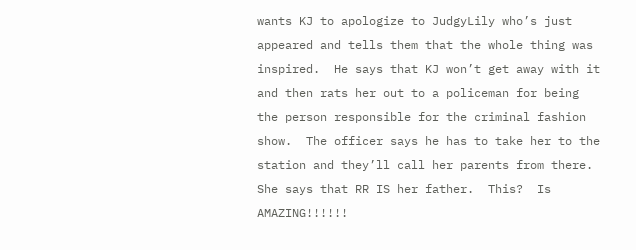wants KJ to apologize to JudgyLily who’s just appeared and tells them that the whole thing was inspired.  He says that KJ won’t get away with it and then rats her out to a policeman for being the person responsible for the criminal fashion show.  The officer says he has to take her to the station and they’ll call her parents from there.  She says that RR IS her father.  This?  Is AMAZING!!!!!!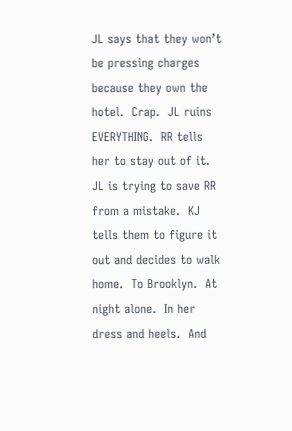JL says that they won’t be pressing charges because they own the hotel.  Crap.  JL ruins EVERYTHING.  RR tells her to stay out of it.  JL is trying to save RR from a mistake.  KJ tells them to figure it out and decides to walk home.  To Brooklyn.  At night alone.  In her dress and heels.  And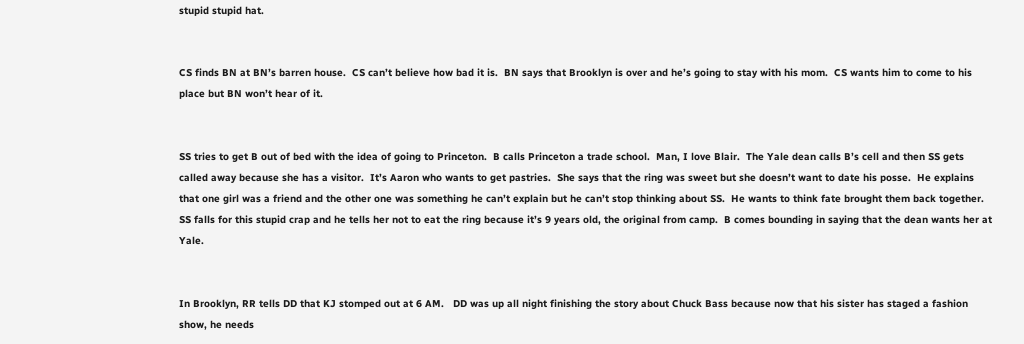stupid stupid hat.


CS finds BN at BN’s barren house.  CS can’t believe how bad it is.  BN says that Brooklyn is over and he’s going to stay with his mom.  CS wants him to come to his place but BN won’t hear of it.


SS tries to get B out of bed with the idea of going to Princeton.  B calls Princeton a trade school.  Man, I love Blair.  The Yale dean calls B’s cell and then SS gets called away because she has a visitor.  It’s Aaron who wants to get pastries.  She says that the ring was sweet but she doesn’t want to date his posse.  He explains that one girl was a friend and the other one was something he can’t explain but he can’t stop thinking about SS.  He wants to think fate brought them back together.  SS falls for this stupid crap and he tells her not to eat the ring because it’s 9 years old, the original from camp.  B comes bounding in saying that the dean wants her at Yale.


In Brooklyn, RR tells DD that KJ stomped out at 6 AM.   DD was up all night finishing the story about Chuck Bass because now that his sister has staged a fashion show, he needs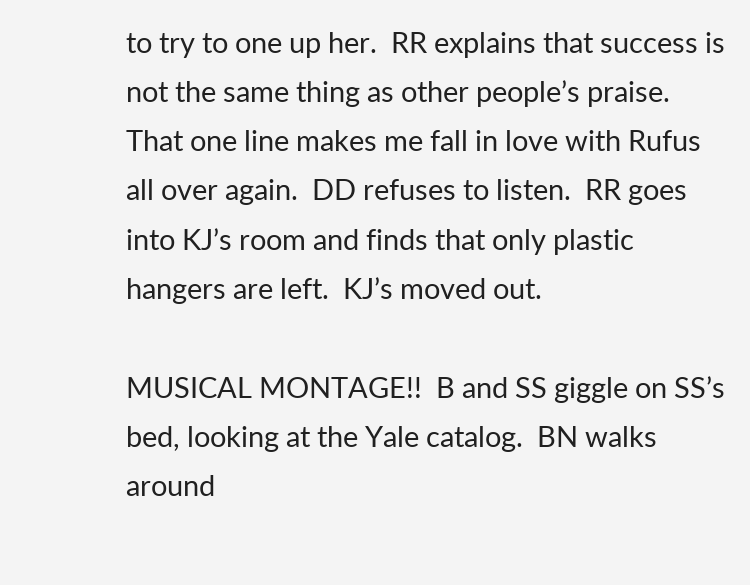to try to one up her.  RR explains that success is not the same thing as other people’s praise.  That one line makes me fall in love with Rufus all over again.  DD refuses to listen.  RR goes into KJ’s room and finds that only plastic hangers are left.  KJ’s moved out.

MUSICAL MONTAGE!!  B and SS giggle on SS’s bed, looking at the Yale catalog.  BN walks around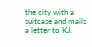the city with a suitcase and mails a letter to KJ.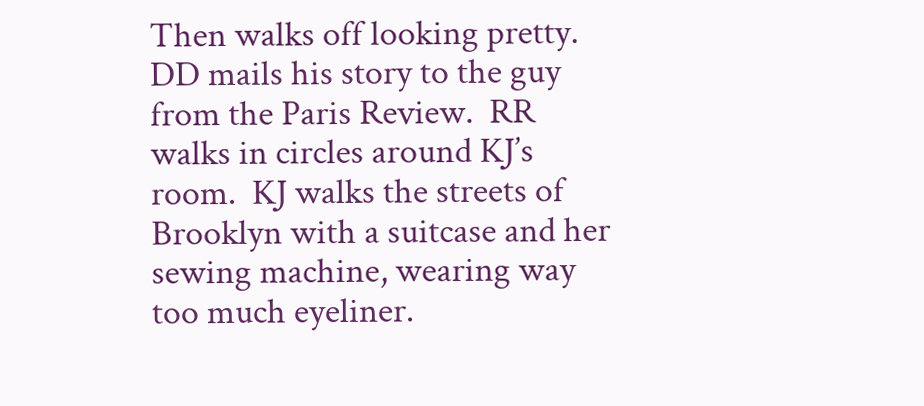Then walks off looking pretty.  DD mails his story to the guy from the Paris Review.  RR walks in circles around KJ’s room.  KJ walks the streets of Brooklyn with a suitcase and her sewing machine, wearing way too much eyeliner.